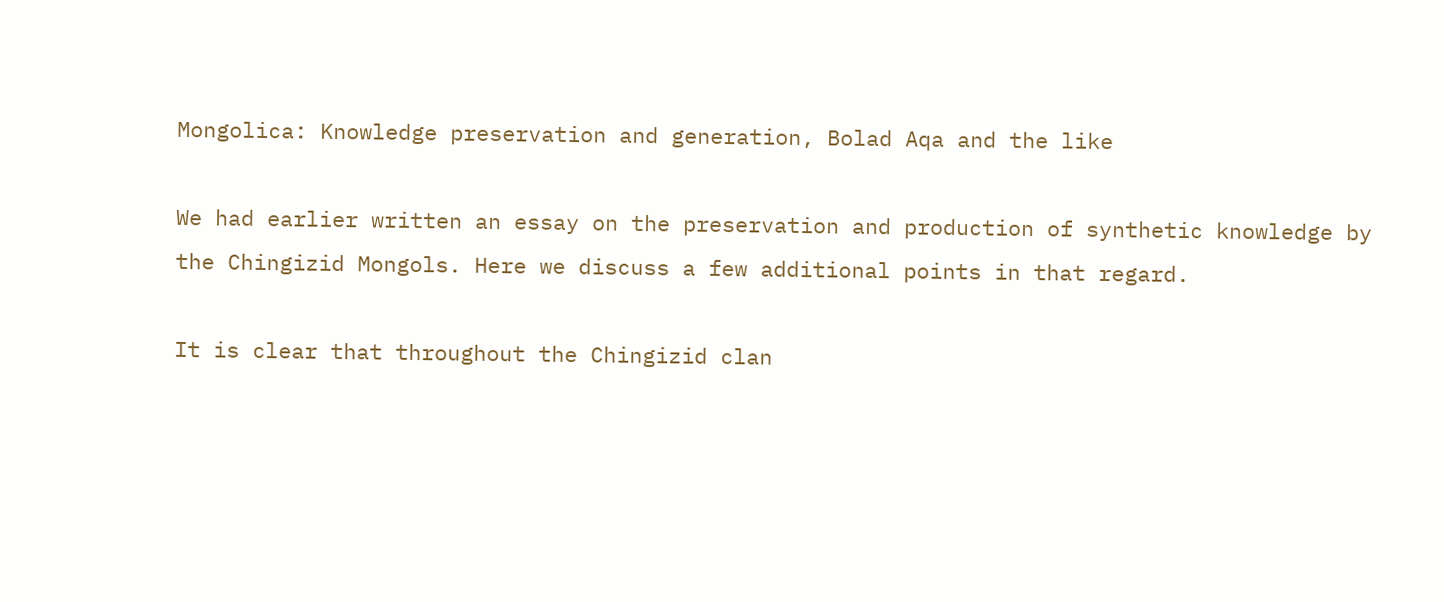Mongolica: Knowledge preservation and generation, Bolad Aqa and the like

We had earlier written an essay on the preservation and production of synthetic knowledge by the Chingizid Mongols. Here we discuss a few additional points in that regard.

It is clear that throughout the Chingizid clan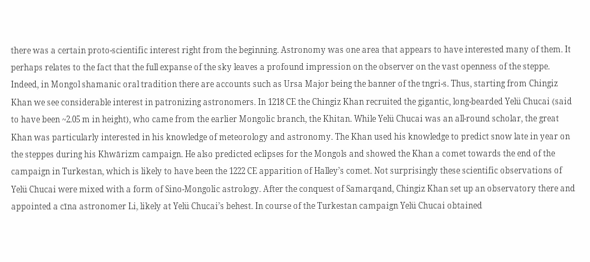there was a certain proto-scientific interest right from the beginning. Astronomy was one area that appears to have interested many of them. It perhaps relates to the fact that the full expanse of the sky leaves a profound impression on the observer on the vast openness of the steppe. Indeed, in Mongol shamanic oral tradition there are accounts such as Ursa Major being the banner of the tngri-s. Thus, starting from Chingiz Khan we see considerable interest in patronizing astronomers. In 1218 CE the Chingiz Khan recruited the gigantic, long-bearded Yelü Chucai (said to have been ~2.05 m in height), who came from the earlier Mongolic branch, the Khitan. While Yelü Chucai was an all-round scholar, the great Khan was particularly interested in his knowledge of meteorology and astronomy. The Khan used his knowledge to predict snow late in year on the steppes during his Khwārizm campaign. He also predicted eclipses for the Mongols and showed the Khan a comet towards the end of the campaign in Turkestan, which is likely to have been the 1222 CE apparition of Halley’s comet. Not surprisingly these scientific observations of Yelü Chucai were mixed with a form of Sino-Mongolic astrology. After the conquest of Samarqand, Chingiz Khan set up an observatory there and appointed a cīna astronomer Li, likely at Yelü Chucai’s behest. In course of the Turkestan campaign Yelü Chucai obtained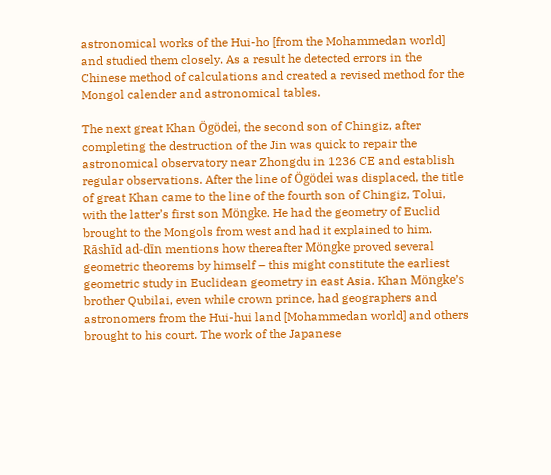astronomical works of the Hui-ho [from the Mohammedan world] and studied them closely. As a result he detected errors in the Chinese method of calculations and created a revised method for the Mongol calender and astronomical tables.

The next great Khan Ögödei, the second son of Chingiz, after completing the destruction of the Jin was quick to repair the astronomical observatory near Zhongdu in 1236 CE and establish regular observations. After the line of Ögödei was displaced, the title of great Khan came to the line of the fourth son of Chingiz, Tolui, with the latter’s first son Möngke. He had the geometry of Euclid brought to the Mongols from west and had it explained to him. Rāshīd ad-dīn mentions how thereafter Möngke proved several geometric theorems by himself – this might constitute the earliest geometric study in Euclidean geometry in east Asia. Khan Möngke’s brother Qubilai, even while crown prince, had geographers and astronomers from the Hui-hui land [Mohammedan world] and others brought to his court. The work of the Japanese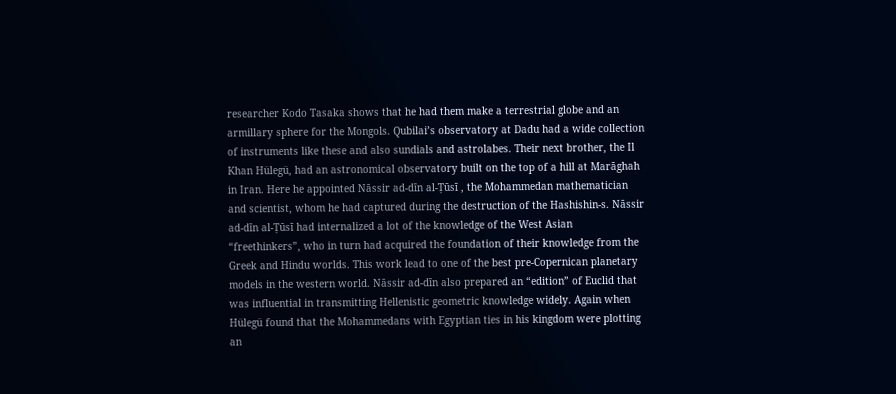researcher Kodo Tasaka shows that he had them make a terrestrial globe and an armillary sphere for the Mongols. Qubilai’s observatory at Dadu had a wide collection of instruments like these and also sundials and astrolabes. Their next brother, the Il Khan Hülegü, had an astronomical observatory built on the top of a hill at Marāghah in Iran. Here he appointed Nāssir ad-dīn al-Ṭūsī , the Mohammedan mathematician and scientist, whom he had captured during the destruction of the Hashishin-s. Nāssir ad-dīn al-Ṭūsī had internalized a lot of the knowledge of the West Asian “freethinkers”, who in turn had acquired the foundation of their knowledge from the Greek and Hindu worlds. This work lead to one of the best pre-Copernican planetary models in the western world. Nāssir ad-dīn also prepared an “edition” of Euclid that was influential in transmitting Hellenistic geometric knowledge widely. Again when Hülegü found that the Mohammedans with Egyptian ties in his kingdom were plotting an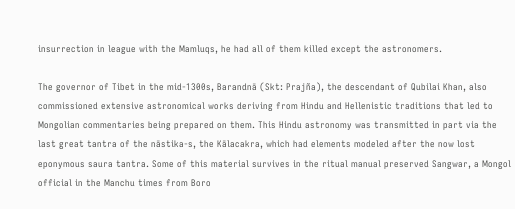insurrection in league with the Mamluqs, he had all of them killed except the astronomers.

The governor of Tibet in the mid-1300s, Barandnā (Skt: Prajña), the descendant of Qubilai Khan, also commissioned extensive astronomical works deriving from Hindu and Hellenistic traditions that led to Mongolian commentaries being prepared on them. This Hindu astronomy was transmitted in part via the last great tantra of the nāstika-s, the Kālacakra, which had elements modeled after the now lost eponymous saura tantra. Some of this material survives in the ritual manual preserved Sangwar, a Mongol official in the Manchu times from Boro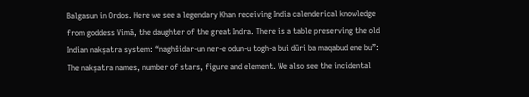Balgasun in Ordos. Here we see a legendary Khan receiving India calenderical knowledge from goddess Vimā, the daughter of the great Indra. There is a table preserving the old Indian nakṣatra system: “naghšidar-un ner-e odun-u togh-a bui düri ba maqabud ene bu”: The nakṣatra names, number of stars, figure and element. We also see the incidental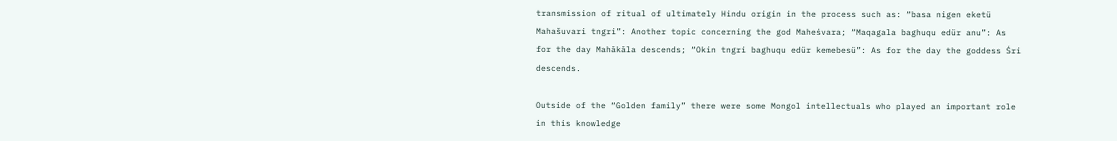transmission of ritual of ultimately Hindu origin in the process such as: “basa nigen eketü Mahašuvari tngri”: Another topic concerning the god Maheśvara; “Maqagala baghuqu edür anu”: As for the day Mahākāla descends; “Okin tngri baghuqu edür kemebesü”: As for the day the goddess Śri descends.

Outside of the “Golden family” there were some Mongol intellectuals who played an important role in this knowledge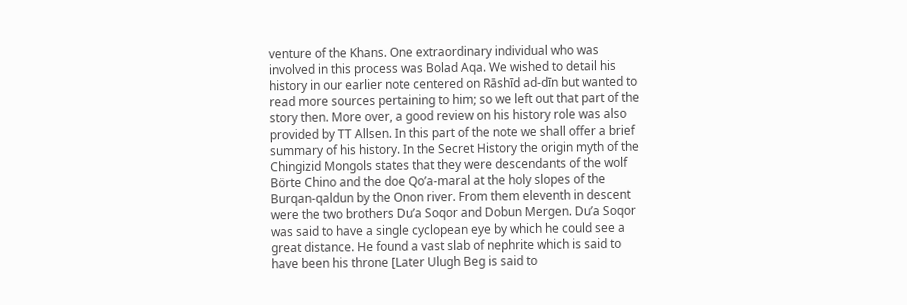venture of the Khans. One extraordinary individual who was involved in this process was Bolad Aqa. We wished to detail his history in our earlier note centered on Rāshīd ad-dīn but wanted to read more sources pertaining to him; so we left out that part of the story then. More over, a good review on his history role was also provided by TT Allsen. In this part of the note we shall offer a brief summary of his history. In the Secret History the origin myth of the Chingizid Mongols states that they were descendants of the wolf Börte Chino and the doe Qo’a-maral at the holy slopes of the Burqan-qaldun by the Onon river. From them eleventh in descent were the two brothers Du’a Soqor and Dobun Mergen. Du’a Soqor was said to have a single cyclopean eye by which he could see a great distance. He found a vast slab of nephrite which is said to have been his throne [Later Ulugh Beg is said to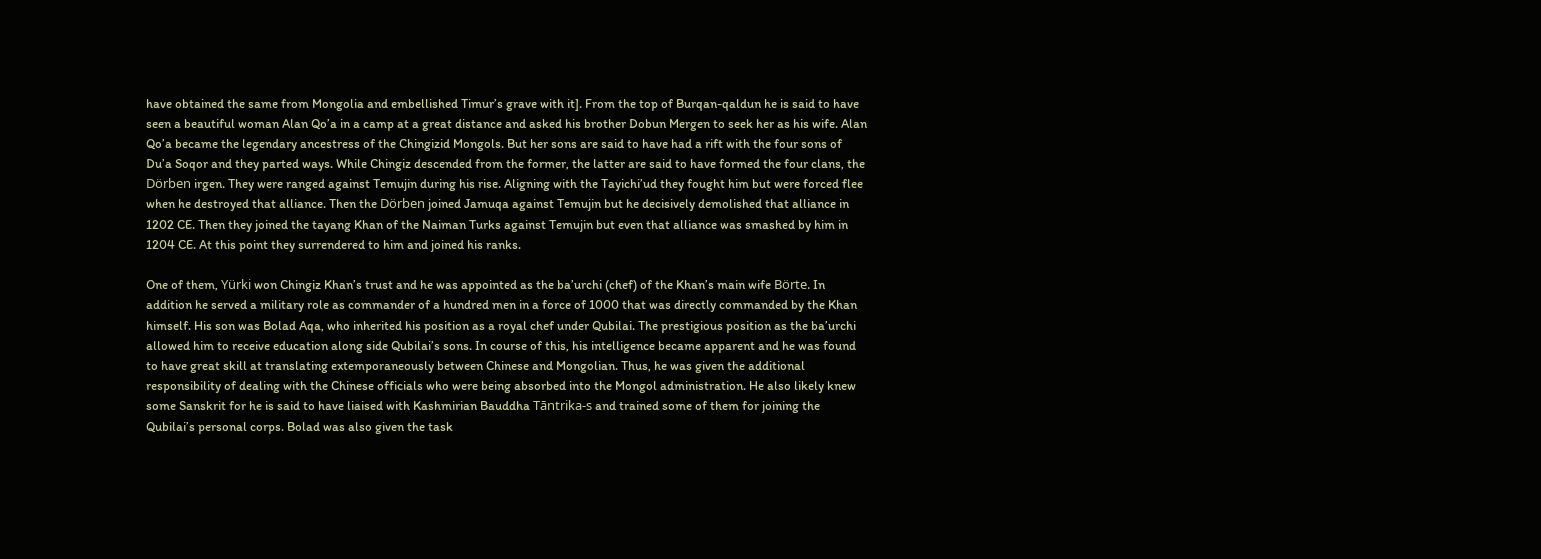have obtained the same from Mongolia and embellished Timur’s grave with it]. From the top of Burqan-qaldun he is said to have seen a beautiful woman Alan Qo’a in a camp at a great distance and asked his brother Dobun Mergen to seek her as his wife. Alan Qo’a became the legendary ancestress of the Chingizid Mongols. But her sons are said to have had a rift with the four sons of Du’a Soqor and they parted ways. While Chingiz descended from the former, the latter are said to have formed the four clans, the Dörben irgen. They were ranged against Temujin during his rise. Aligning with the Tayichi’ud they fought him but were forced flee when he destroyed that alliance. Then the Dörben joined Jamuqa against Temujin but he decisively demolished that alliance in 1202 CE. Then they joined the tayang Khan of the Naiman Turks against Temujin but even that alliance was smashed by him in 1204 CE. At this point they surrendered to him and joined his ranks.

One of them, Yürki won Chingiz Khan’s trust and he was appointed as the ba’urchi (chef) of the Khan’s main wife Börte. In addition he served a military role as commander of a hundred men in a force of 1000 that was directly commanded by the Khan himself. His son was Bolad Aqa, who inherited his position as a royal chef under Qubilai. The prestigious position as the ba’urchi allowed him to receive education along side Qubilai’s sons. In course of this, his intelligence became apparent and he was found to have great skill at translating extemporaneously between Chinese and Mongolian. Thus, he was given the additional responsibility of dealing with the Chinese officials who were being absorbed into the Mongol administration. He also likely knew some Sanskrit for he is said to have liaised with Kashmirian Bauddha Tāntrika-s and trained some of them for joining the Qubilai’s personal corps. Bolad was also given the task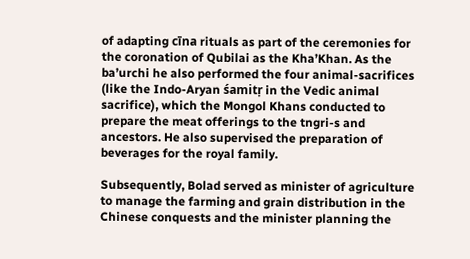of adapting cīna rituals as part of the ceremonies for the coronation of Qubilai as the Kha’Khan. As the ba’urchi he also performed the four animal-sacrifices (like the Indo-Aryan śamitṛ in the Vedic animal sacrifice), which the Mongol Khans conducted to prepare the meat offerings to the tngri-s and ancestors. He also supervised the preparation of beverages for the royal family.

Subsequently, Bolad served as minister of agriculture to manage the farming and grain distribution in the Chinese conquests and the minister planning the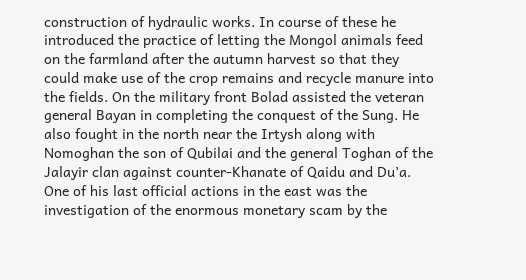construction of hydraulic works. In course of these he introduced the practice of letting the Mongol animals feed on the farmland after the autumn harvest so that they could make use of the crop remains and recycle manure into the fields. On the military front Bolad assisted the veteran general Bayan in completing the conquest of the Sung. He also fought in the north near the Irtysh along with Nomoghan the son of Qubilai and the general Toghan of the Jalayir clan against counter-Khanate of Qaidu and Du’a. One of his last official actions in the east was the investigation of the enormous monetary scam by the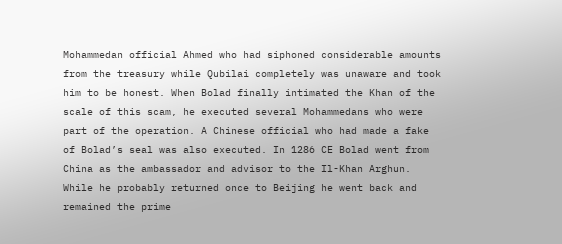Mohammedan official Ahmed who had siphoned considerable amounts from the treasury while Qubilai completely was unaware and took him to be honest. When Bolad finally intimated the Khan of the scale of this scam, he executed several Mohammedans who were part of the operation. A Chinese official who had made a fake of Bolad’s seal was also executed. In 1286 CE Bolad went from China as the ambassador and advisor to the Il-Khan Arghun. While he probably returned once to Beijing he went back and remained the prime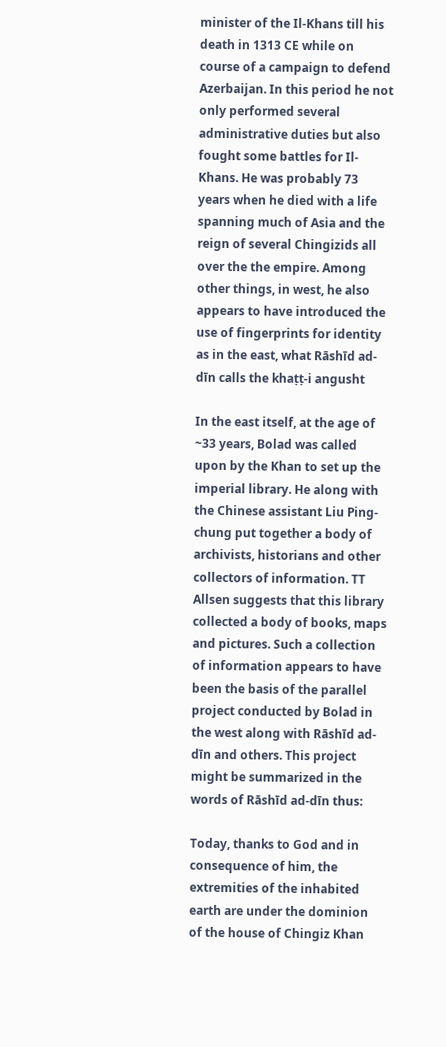minister of the Il-Khans till his death in 1313 CE while on course of a campaign to defend Azerbaijan. In this period he not only performed several administrative duties but also fought some battles for Il-Khans. He was probably 73 years when he died with a life spanning much of Asia and the reign of several Chingizids all over the the empire. Among other things, in west, he also appears to have introduced the use of fingerprints for identity as in the east, what Rāshīd ad-dīn calls the khaṭṭ-i angusht

In the east itself, at the age of ~33 years, Bolad was called upon by the Khan to set up the imperial library. He along with the Chinese assistant Liu Ping-chung put together a body of archivists, historians and other collectors of information. TT Allsen suggests that this library collected a body of books, maps and pictures. Such a collection of information appears to have been the basis of the parallel project conducted by Bolad in the west along with Rāshīd ad-dīn and others. This project might be summarized in the words of Rāshīd ad-dīn thus:

Today, thanks to God and in consequence of him, the extremities of the inhabited earth are under the dominion of the house of Chingiz Khan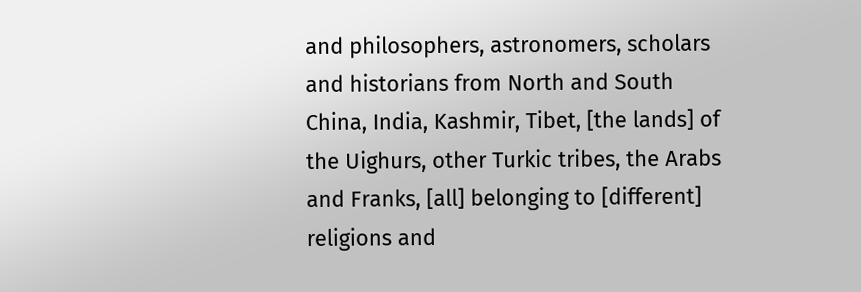and philosophers, astronomers, scholars and historians from North and South China, India, Kashmir, Tibet, [the lands] of the Uighurs, other Turkic tribes, the Arabs and Franks, [all] belonging to [different] religions and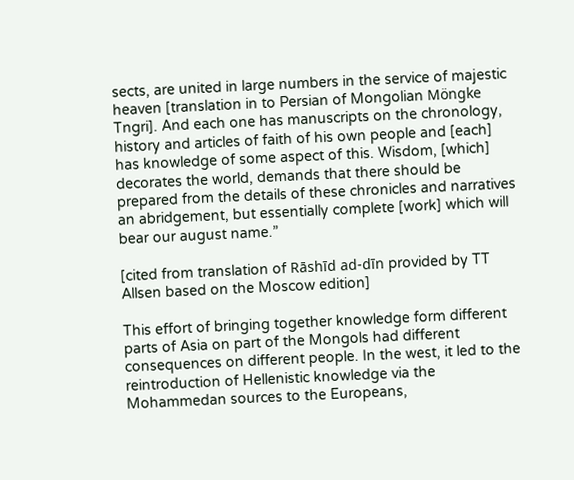sects, are united in large numbers in the service of majestic heaven [translation in to Persian of Mongolian Möngke Tngri]. And each one has manuscripts on the chronology, history and articles of faith of his own people and [each] has knowledge of some aspect of this. Wisdom, [which] decorates the world, demands that there should be prepared from the details of these chronicles and narratives an abridgement, but essentially complete [work] which will bear our august name.”

[cited from translation of Rāshīd ad-dīn provided by TT Allsen based on the Moscow edition]

This effort of bringing together knowledge form different parts of Asia on part of the Mongols had different consequences on different people. In the west, it led to the reintroduction of Hellenistic knowledge via the Mohammedan sources to the Europeans,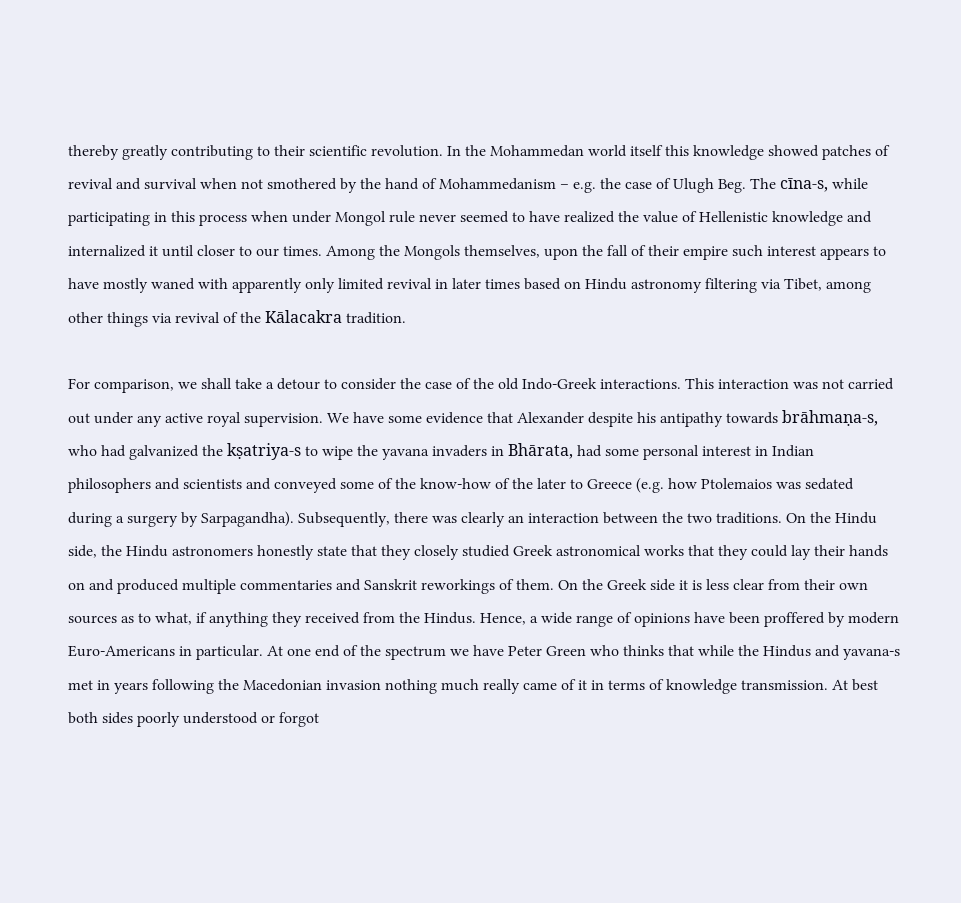thereby greatly contributing to their scientific revolution. In the Mohammedan world itself this knowledge showed patches of revival and survival when not smothered by the hand of Mohammedanism – e.g. the case of Ulugh Beg. The cīna-s, while participating in this process when under Mongol rule never seemed to have realized the value of Hellenistic knowledge and internalized it until closer to our times. Among the Mongols themselves, upon the fall of their empire such interest appears to have mostly waned with apparently only limited revival in later times based on Hindu astronomy filtering via Tibet, among other things via revival of the Kālacakra tradition.

For comparison, we shall take a detour to consider the case of the old Indo-Greek interactions. This interaction was not carried out under any active royal supervision. We have some evidence that Alexander despite his antipathy towards brāhmaṇa-s, who had galvanized the kṣatriya-s to wipe the yavana invaders in Bhārata, had some personal interest in Indian philosophers and scientists and conveyed some of the know-how of the later to Greece (e.g. how Ptolemaios was sedated during a surgery by Sarpagandha). Subsequently, there was clearly an interaction between the two traditions. On the Hindu side, the Hindu astronomers honestly state that they closely studied Greek astronomical works that they could lay their hands on and produced multiple commentaries and Sanskrit reworkings of them. On the Greek side it is less clear from their own sources as to what, if anything they received from the Hindus. Hence, a wide range of opinions have been proffered by modern Euro-Americans in particular. At one end of the spectrum we have Peter Green who thinks that while the Hindus and yavana-s met in years following the Macedonian invasion nothing much really came of it in terms of knowledge transmission. At best both sides poorly understood or forgot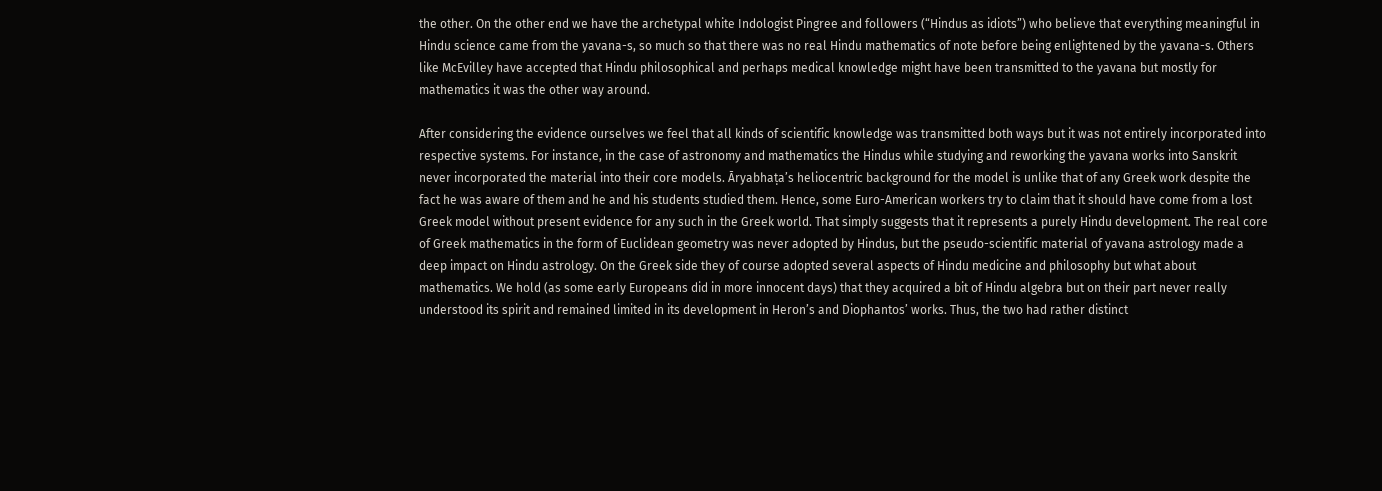the other. On the other end we have the archetypal white Indologist Pingree and followers (“Hindus as idiots”) who believe that everything meaningful in Hindu science came from the yavana-s, so much so that there was no real Hindu mathematics of note before being enlightened by the yavana-s. Others like McEvilley have accepted that Hindu philosophical and perhaps medical knowledge might have been transmitted to the yavana but mostly for mathematics it was the other way around.

After considering the evidence ourselves we feel that all kinds of scientific knowledge was transmitted both ways but it was not entirely incorporated into respective systems. For instance, in the case of astronomy and mathematics the Hindus while studying and reworking the yavana works into Sanskrit never incorporated the material into their core models. Āryabhaṭa’s heliocentric background for the model is unlike that of any Greek work despite the fact he was aware of them and he and his students studied them. Hence, some Euro-American workers try to claim that it should have come from a lost Greek model without present evidence for any such in the Greek world. That simply suggests that it represents a purely Hindu development. The real core of Greek mathematics in the form of Euclidean geometry was never adopted by Hindus, but the pseudo-scientific material of yavana astrology made a deep impact on Hindu astrology. On the Greek side they of course adopted several aspects of Hindu medicine and philosophy but what about mathematics. We hold (as some early Europeans did in more innocent days) that they acquired a bit of Hindu algebra but on their part never really understood its spirit and remained limited in its development in Heron’s and Diophantos’ works. Thus, the two had rather distinct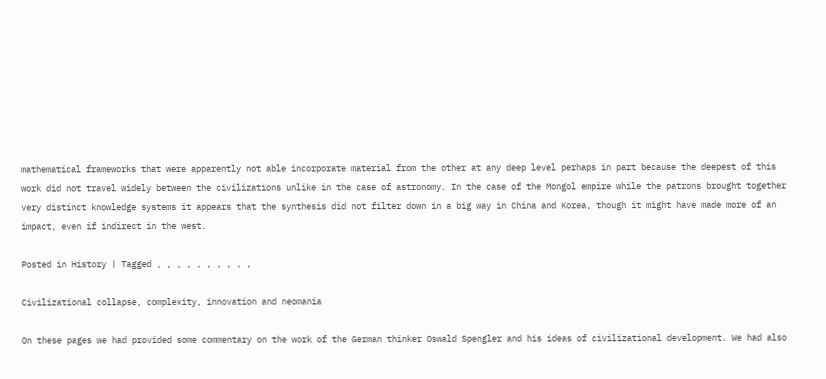mathematical frameworks that were apparently not able incorporate material from the other at any deep level perhaps in part because the deepest of this work did not travel widely between the civilizations unlike in the case of astronomy. In the case of the Mongol empire while the patrons brought together very distinct knowledge systems it appears that the synthesis did not filter down in a big way in China and Korea, though it might have made more of an impact, even if indirect in the west.

Posted in History | Tagged , , , , , , , , , ,

Civilizational collapse, complexity, innovation and neomania

On these pages we had provided some commentary on the work of the German thinker Oswald Spengler and his ideas of civilizational development. We had also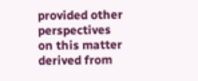provided other perspectives on this matter derived from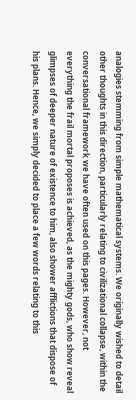analogies stemming from simple mathematical systems. We originally wished to detail other thoughts in this direction, particularly relating to civilizational collapse, within the conversational framework we have often used on this pages. However, not everything the frail mortal proposes is achieved, as the mighty gods, who show reveal glimpses of deeper nature of existence to him, also shower afflictions that dispose of his plans. Hence, we simply decided to place a few words relating to this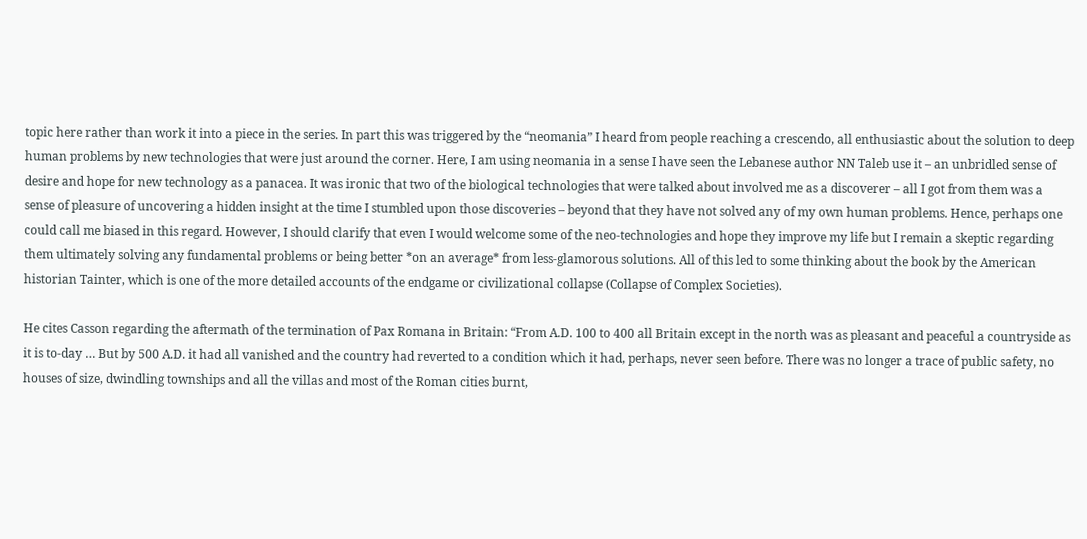topic here rather than work it into a piece in the series. In part this was triggered by the “neomania” I heard from people reaching a crescendo, all enthusiastic about the solution to deep human problems by new technologies that were just around the corner. Here, I am using neomania in a sense I have seen the Lebanese author NN Taleb use it – an unbridled sense of desire and hope for new technology as a panacea. It was ironic that two of the biological technologies that were talked about involved me as a discoverer – all I got from them was a sense of pleasure of uncovering a hidden insight at the time I stumbled upon those discoveries – beyond that they have not solved any of my own human problems. Hence, perhaps one could call me biased in this regard. However, I should clarify that even I would welcome some of the neo-technologies and hope they improve my life but I remain a skeptic regarding them ultimately solving any fundamental problems or being better *on an average* from less-glamorous solutions. All of this led to some thinking about the book by the American historian Tainter, which is one of the more detailed accounts of the endgame or civilizational collapse (Collapse of Complex Societies).

He cites Casson regarding the aftermath of the termination of Pax Romana in Britain: “From A.D. 100 to 400 all Britain except in the north was as pleasant and peaceful a countryside as it is to-day … But by 500 A.D. it had all vanished and the country had reverted to a condition which it had, perhaps, never seen before. There was no longer a trace of public safety, no houses of size, dwindling townships and all the villas and most of the Roman cities burnt,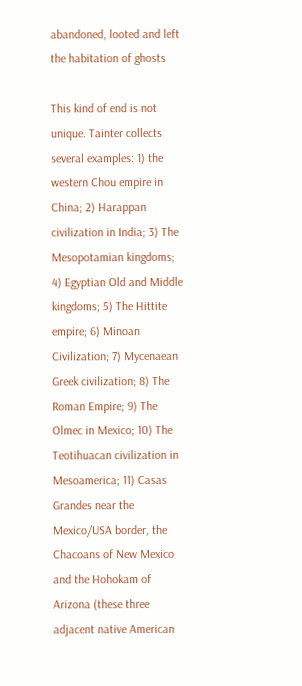abandoned, looted and left the habitation of ghosts

This kind of end is not unique. Tainter collects several examples: 1) the western Chou empire in China; 2) Harappan civilization in India; 3) The Mesopotamian kingdoms; 4) Egyptian Old and Middle kingdoms; 5) The Hittite empire; 6) Minoan Civilization; 7) Mycenaean Greek civilization; 8) The Roman Empire; 9) The Olmec in Mexico; 10) The Teotihuacan civilization in Mesoamerica; 11) Casas Grandes near the Mexico/USA border, the Chacoans of New Mexico and the Hohokam of Arizona (these three adjacent native American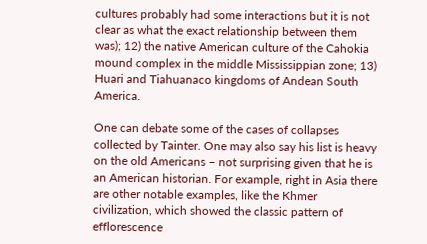cultures probably had some interactions but it is not clear as what the exact relationship between them was); 12) the native American culture of the Cahokia mound complex in the middle Mississippian zone; 13) Huari and Tiahuanaco kingdoms of Andean South America.

One can debate some of the cases of collapses collected by Tainter. One may also say his list is heavy on the old Americans – not surprising given that he is an American historian. For example, right in Asia there are other notable examples, like the Khmer civilization, which showed the classic pattern of efflorescence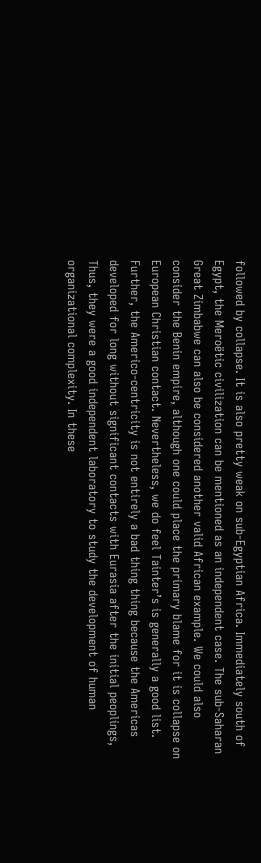followed by collapse. It is also pretty weak on sub-Egyptian Africa. Immediately south of Egypt, the Meroëtic civilization can be mentioned as an independent case. The sub-Saharan Great Zimbabwe can also be considered another valid African example. We could also consider the Benin empire, although one could place the primary blame for it is collapse on European Christian contact. Nevertheless, we do feel Tainter’s is generally a good list. Further, the Americo-centricity is not entirely a bad thing thing because the Americas developed for long without significant contacts with Eurasia after the initial peoplings, Thus, they were a good independent laboratory to study the development of human organizational complexity. In these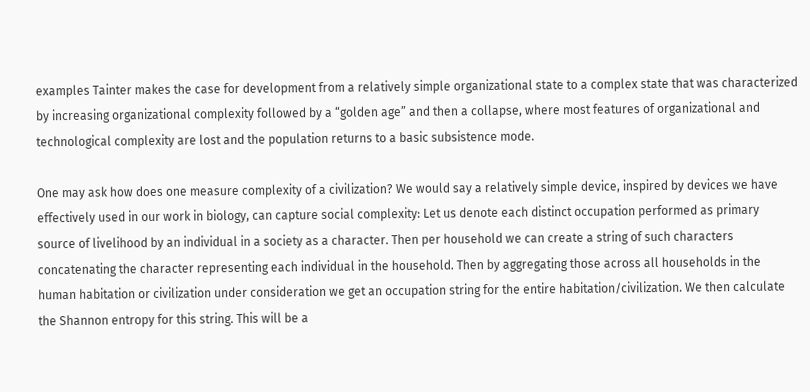examples Tainter makes the case for development from a relatively simple organizational state to a complex state that was characterized by increasing organizational complexity followed by a “golden age” and then a collapse, where most features of organizational and technological complexity are lost and the population returns to a basic subsistence mode.

One may ask how does one measure complexity of a civilization? We would say a relatively simple device, inspired by devices we have effectively used in our work in biology, can capture social complexity: Let us denote each distinct occupation performed as primary source of livelihood by an individual in a society as a character. Then per household we can create a string of such characters concatenating the character representing each individual in the household. Then by aggregating those across all households in the human habitation or civilization under consideration we get an occupation string for the entire habitation/civilization. We then calculate the Shannon entropy for this string. This will be a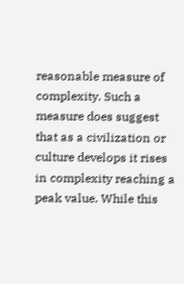reasonable measure of complexity. Such a measure does suggest that as a civilization or culture develops it rises in complexity reaching a peak value. While this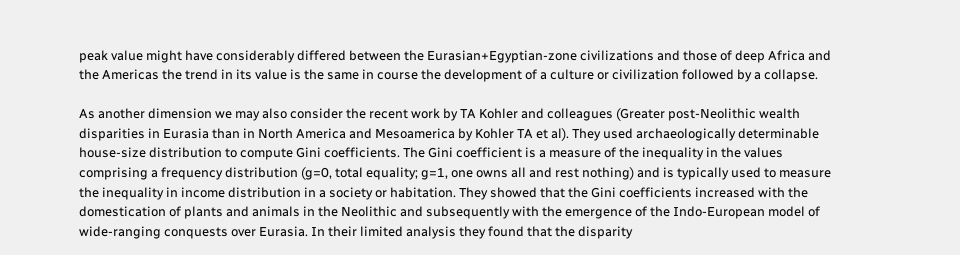peak value might have considerably differed between the Eurasian+Egyptian-zone civilizations and those of deep Africa and the Americas the trend in its value is the same in course the development of a culture or civilization followed by a collapse.

As another dimension we may also consider the recent work by TA Kohler and colleagues (Greater post-Neolithic wealth disparities in Eurasia than in North America and Mesoamerica by Kohler TA et al). They used archaeologically determinable house-size distribution to compute Gini coefficients. The Gini coefficient is a measure of the inequality in the values comprising a frequency distribution (g=0, total equality; g=1, one owns all and rest nothing) and is typically used to measure the inequality in income distribution in a society or habitation. They showed that the Gini coefficients increased with the domestication of plants and animals in the Neolithic and subsequently with the emergence of the Indo-European model of wide-ranging conquests over Eurasia. In their limited analysis they found that the disparity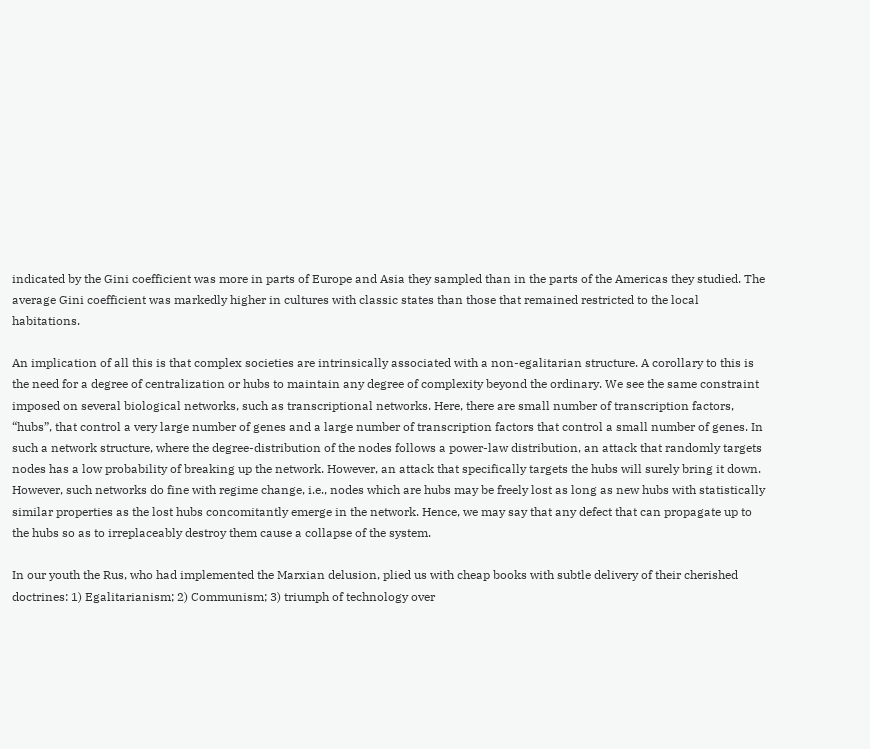indicated by the Gini coefficient was more in parts of Europe and Asia they sampled than in the parts of the Americas they studied. The average Gini coefficient was markedly higher in cultures with classic states than those that remained restricted to the local habitations.

An implication of all this is that complex societies are intrinsically associated with a non-egalitarian structure. A corollary to this is the need for a degree of centralization or hubs to maintain any degree of complexity beyond the ordinary. We see the same constraint imposed on several biological networks, such as transcriptional networks. Here, there are small number of transcription factors, “hubs”, that control a very large number of genes and a large number of transcription factors that control a small number of genes. In such a network structure, where the degree-distribution of the nodes follows a power-law distribution, an attack that randomly targets nodes has a low probability of breaking up the network. However, an attack that specifically targets the hubs will surely bring it down. However, such networks do fine with regime change, i.e., nodes which are hubs may be freely lost as long as new hubs with statistically similar properties as the lost hubs concomitantly emerge in the network. Hence, we may say that any defect that can propagate up to the hubs so as to irreplaceably destroy them cause a collapse of the system.

In our youth the Rus, who had implemented the Marxian delusion, plied us with cheap books with subtle delivery of their cherished doctrines: 1) Egalitarianism; 2) Communism; 3) triumph of technology over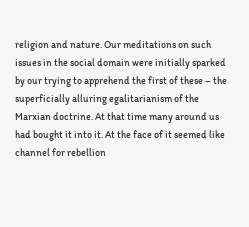religion and nature. Our meditations on such issues in the social domain were initially sparked by our trying to apprehend the first of these – the superficially alluring egalitarianism of the Marxian doctrine. At that time many around us had bought it into it. At the face of it seemed like channel for rebellion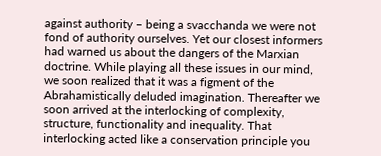against authority – being a svacchanda we were not fond of authority ourselves. Yet our closest informers had warned us about the dangers of the Marxian doctrine. While playing all these issues in our mind, we soon realized that it was a figment of the Abrahamistically deluded imagination. Thereafter we soon arrived at the interlocking of complexity, structure, functionality and inequality. That interlocking acted like a conservation principle you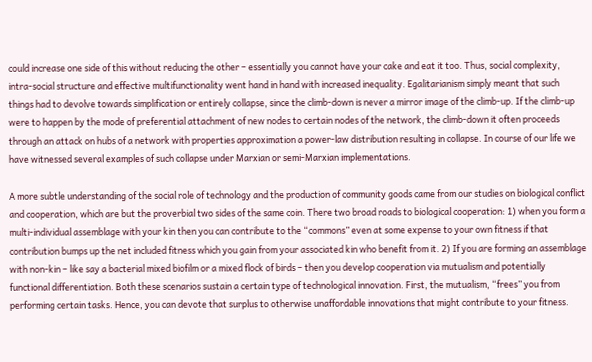could increase one side of this without reducing the other – essentially you cannot have your cake and eat it too. Thus, social complexity, intra-social structure and effective multifunctionality went hand in hand with increased inequality. Egalitarianism simply meant that such things had to devolve towards simplification or entirely collapse, since the climb-down is never a mirror image of the climb-up. If the climb-up were to happen by the mode of preferential attachment of new nodes to certain nodes of the network, the climb-down it often proceeds through an attack on hubs of a network with properties approximation a power-law distribution resulting in collapse. In course of our life we have witnessed several examples of such collapse under Marxian or semi-Marxian implementations.

A more subtle understanding of the social role of technology and the production of community goods came from our studies on biological conflict and cooperation, which are but the proverbial two sides of the same coin. There two broad roads to biological cooperation: 1) when you form a multi-individual assemblage with your kin then you can contribute to the “commons” even at some expense to your own fitness if that contribution bumps up the net included fitness which you gain from your associated kin who benefit from it. 2) If you are forming an assemblage with non-kin – like say a bacterial mixed biofilm or a mixed flock of birds – then you develop cooperation via mutualism and potentially functional differentiation. Both these scenarios sustain a certain type of technological innovation. First, the mutualism, “frees” you from performing certain tasks. Hence, you can devote that surplus to otherwise unaffordable innovations that might contribute to your fitness.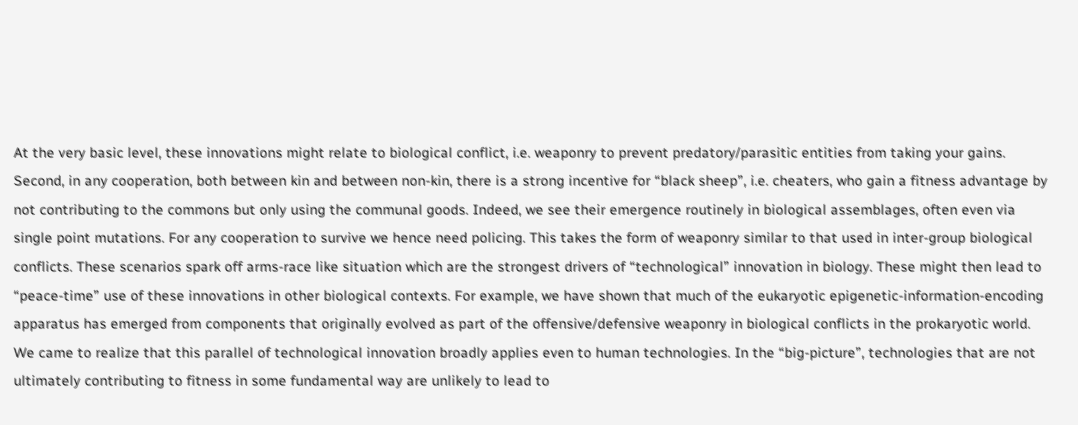At the very basic level, these innovations might relate to biological conflict, i.e. weaponry to prevent predatory/parasitic entities from taking your gains. Second, in any cooperation, both between kin and between non-kin, there is a strong incentive for “black sheep”, i.e. cheaters, who gain a fitness advantage by not contributing to the commons but only using the communal goods. Indeed, we see their emergence routinely in biological assemblages, often even via single point mutations. For any cooperation to survive we hence need policing. This takes the form of weaponry similar to that used in inter-group biological conflicts. These scenarios spark off arms-race like situation which are the strongest drivers of “technological” innovation in biology. These might then lead to “peace-time” use of these innovations in other biological contexts. For example, we have shown that much of the eukaryotic epigenetic-information-encoding apparatus has emerged from components that originally evolved as part of the offensive/defensive weaponry in biological conflicts in the prokaryotic world. We came to realize that this parallel of technological innovation broadly applies even to human technologies. In the “big-picture”, technologies that are not ultimately contributing to fitness in some fundamental way are unlikely to lead to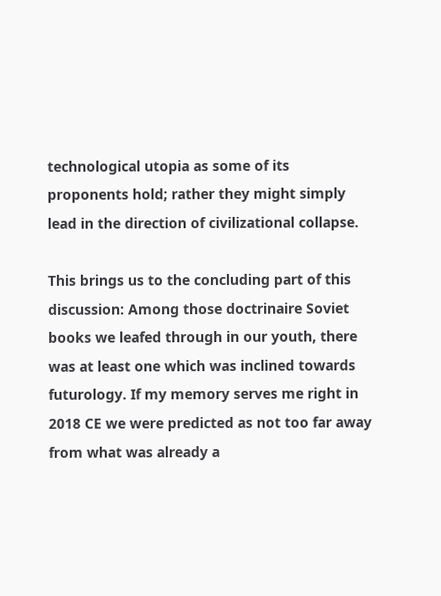technological utopia as some of its proponents hold; rather they might simply lead in the direction of civilizational collapse.

This brings us to the concluding part of this discussion: Among those doctrinaire Soviet books we leafed through in our youth, there was at least one which was inclined towards futurology. If my memory serves me right in 2018 CE we were predicted as not too far away from what was already a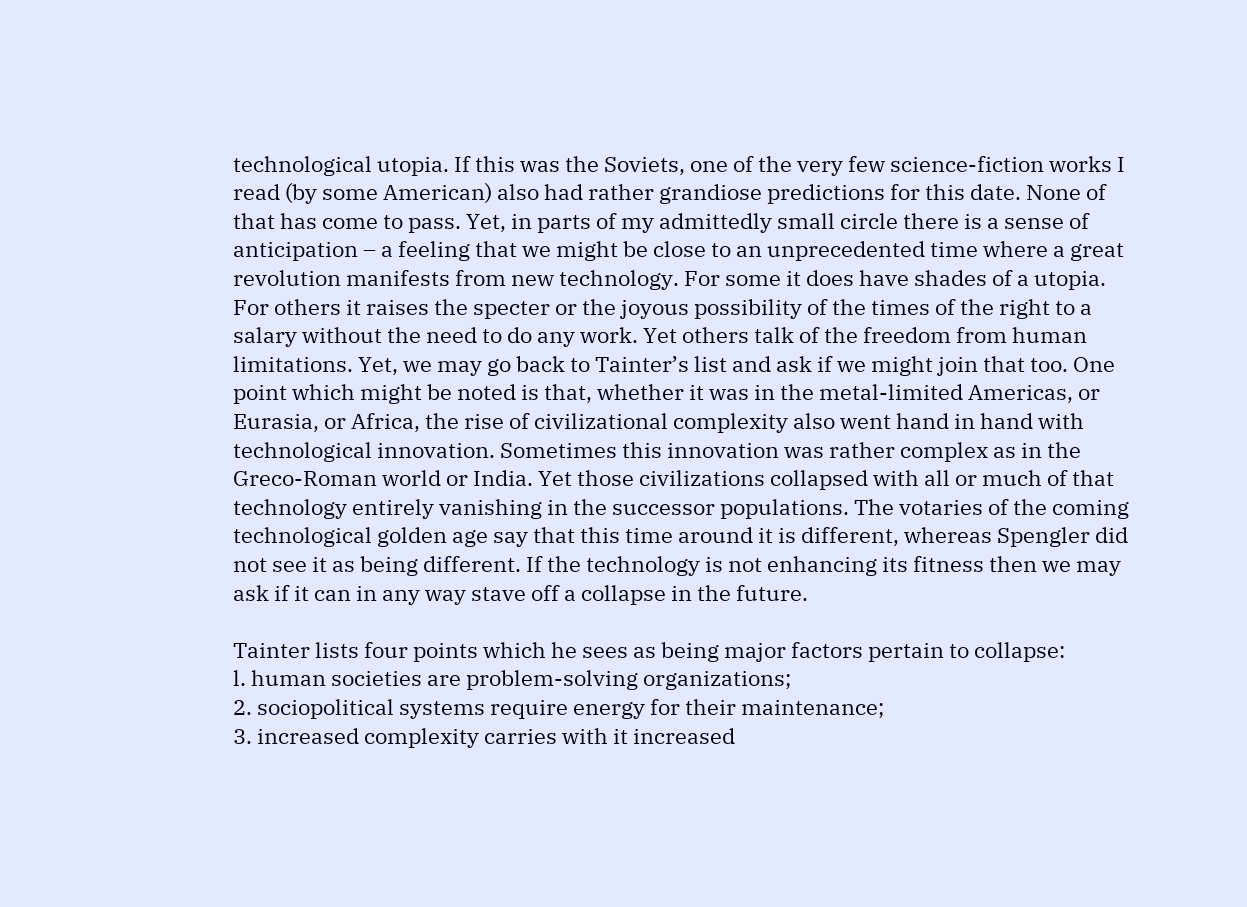technological utopia. If this was the Soviets, one of the very few science-fiction works I read (by some American) also had rather grandiose predictions for this date. None of that has come to pass. Yet, in parts of my admittedly small circle there is a sense of anticipation – a feeling that we might be close to an unprecedented time where a great revolution manifests from new technology. For some it does have shades of a utopia. For others it raises the specter or the joyous possibility of the times of the right to a salary without the need to do any work. Yet others talk of the freedom from human limitations. Yet, we may go back to Tainter’s list and ask if we might join that too. One point which might be noted is that, whether it was in the metal-limited Americas, or Eurasia, or Africa, the rise of civilizational complexity also went hand in hand with technological innovation. Sometimes this innovation was rather complex as in the Greco-Roman world or India. Yet those civilizations collapsed with all or much of that technology entirely vanishing in the successor populations. The votaries of the coming technological golden age say that this time around it is different, whereas Spengler did not see it as being different. If the technology is not enhancing its fitness then we may ask if it can in any way stave off a collapse in the future.

Tainter lists four points which he sees as being major factors pertain to collapse:
l. human societies are problem-solving organizations;
2. sociopolitical systems require energy for their maintenance;
3. increased complexity carries with it increased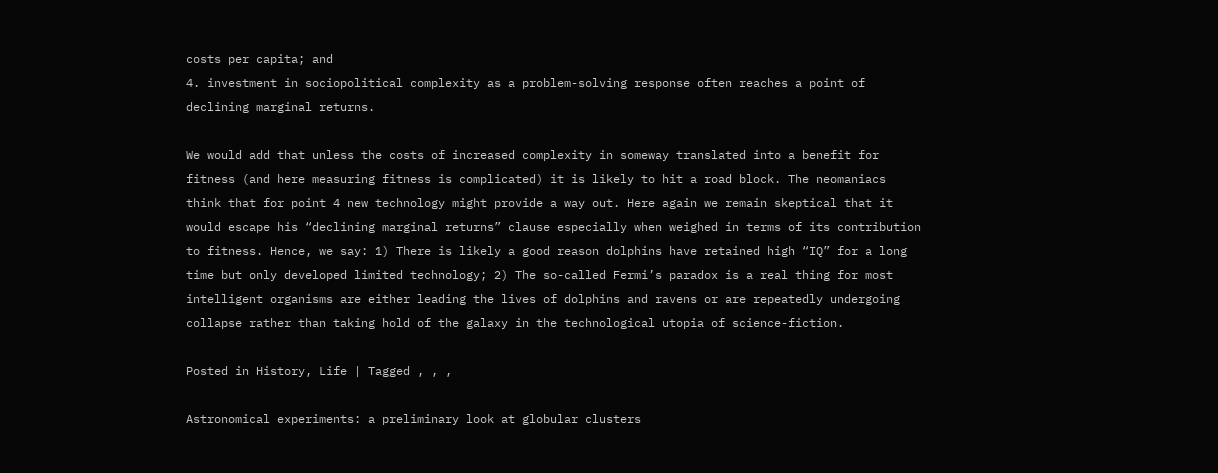costs per capita; and
4. investment in sociopolitical complexity as a problem-solving response often reaches a point of declining marginal returns.

We would add that unless the costs of increased complexity in someway translated into a benefit for fitness (and here measuring fitness is complicated) it is likely to hit a road block. The neomaniacs think that for point 4 new technology might provide a way out. Here again we remain skeptical that it would escape his “declining marginal returns” clause especially when weighed in terms of its contribution to fitness. Hence, we say: 1) There is likely a good reason dolphins have retained high “IQ” for a long time but only developed limited technology; 2) The so-called Fermi’s paradox is a real thing for most intelligent organisms are either leading the lives of dolphins and ravens or are repeatedly undergoing collapse rather than taking hold of the galaxy in the technological utopia of science-fiction.

Posted in History, Life | Tagged , , ,

Astronomical experiments: a preliminary look at globular clusters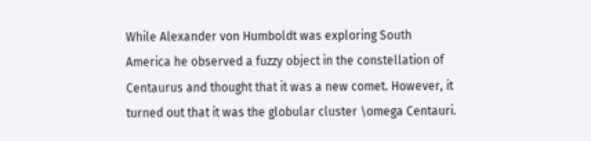While Alexander von Humboldt was exploring South America he observed a fuzzy object in the constellation of Centaurus and thought that it was a new comet. However, it turned out that it was the globular cluster \omega Centauri.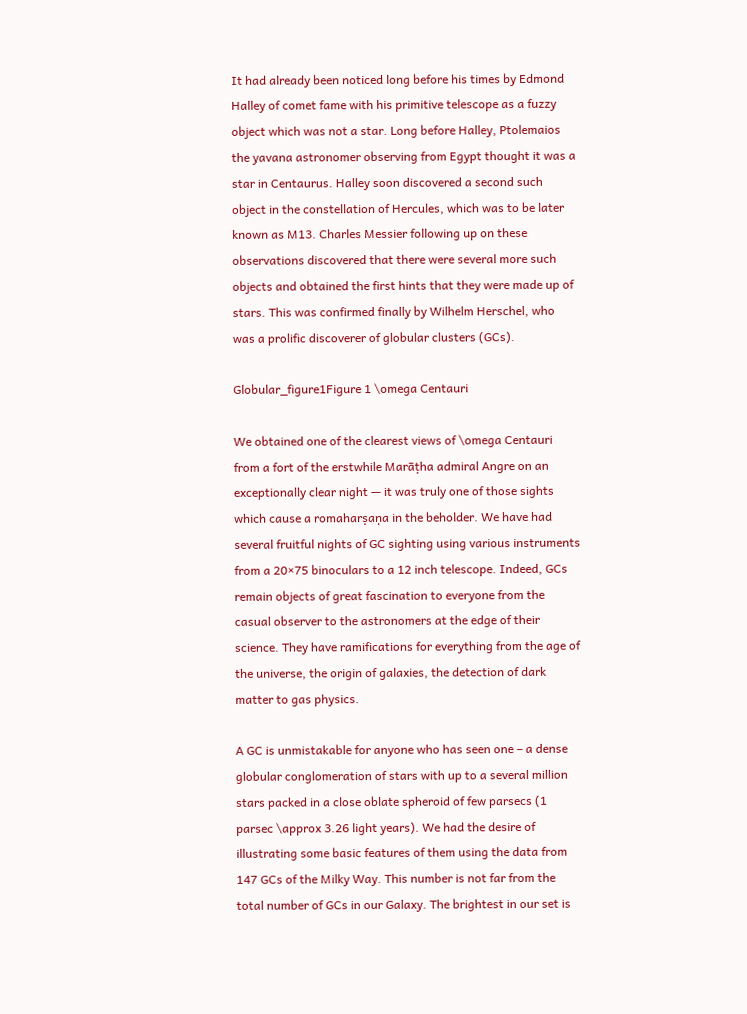It had already been noticed long before his times by Edmond Halley of comet fame with his primitive telescope as a fuzzy object which was not a star. Long before Halley, Ptolemaios the yavana astronomer observing from Egypt thought it was a star in Centaurus. Halley soon discovered a second such object in the constellation of Hercules, which was to be later known as M13. Charles Messier following up on these observations discovered that there were several more such objects and obtained the first hints that they were made up of stars. This was confirmed finally by Wilhelm Herschel, who was a prolific discoverer of globular clusters (GCs).

Globular_figure1Figure 1 \omega Centauri

We obtained one of the clearest views of \omega Centauri from a fort of the erstwhile Marāṭha admiral Angre on an exceptionally clear night — it was truly one of those sights which cause a romaharṣaṇa in the beholder. We have had several fruitful nights of GC sighting using various instruments from a 20×75 binoculars to a 12 inch telescope. Indeed, GCs remain objects of great fascination to everyone from the casual observer to the astronomers at the edge of their science. They have ramifications for everything from the age of the universe, the origin of galaxies, the detection of dark matter to gas physics.

A GC is unmistakable for anyone who has seen one – a dense globular conglomeration of stars with up to a several million stars packed in a close oblate spheroid of few parsecs (1 parsec \approx 3.26 light years). We had the desire of illustrating some basic features of them using the data from 147 GCs of the Milky Way. This number is not far from the total number of GCs in our Galaxy. The brightest in our set is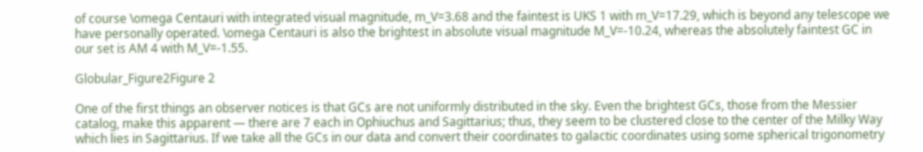of course \omega Centauri with integrated visual magnitude, m_V=3.68 and the faintest is UKS 1 with m_V=17.29, which is beyond any telescope we have personally operated. \omega Centauri is also the brightest in absolute visual magnitude M_V=-10.24, whereas the absolutely faintest GC in our set is AM 4 with M_V=-1.55.

Globular_Figure2Figure 2

One of the first things an observer notices is that GCs are not uniformly distributed in the sky. Even the brightest GCs, those from the Messier catalog, make this apparent — there are 7 each in Ophiuchus and Sagittarius; thus, they seem to be clustered close to the center of the Milky Way which lies in Sagittarius. If we take all the GCs in our data and convert their coordinates to galactic coordinates using some spherical trigonometry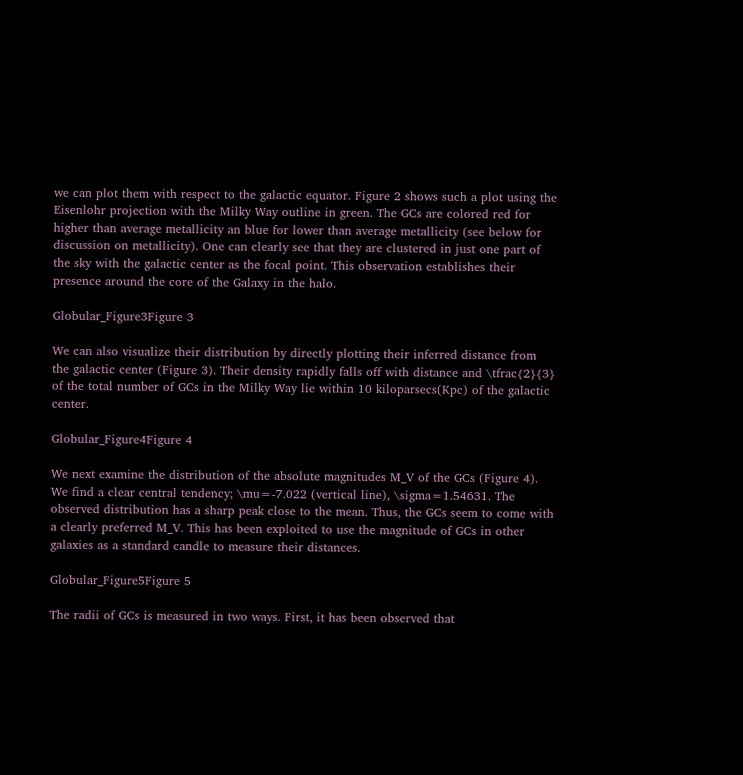we can plot them with respect to the galactic equator. Figure 2 shows such a plot using the Eisenlohr projection with the Milky Way outline in green. The GCs are colored red for higher than average metallicity an blue for lower than average metallicity (see below for discussion on metallicity). One can clearly see that they are clustered in just one part of the sky with the galactic center as the focal point. This observation establishes their presence around the core of the Galaxy in the halo.

Globular_Figure3Figure 3

We can also visualize their distribution by directly plotting their inferred distance from the galactic center (Figure 3). Their density rapidly falls off with distance and \tfrac{2}{3} of the total number of GCs in the Milky Way lie within 10 kiloparsecs(Kpc) of the galactic center.

Globular_Figure4Figure 4

We next examine the distribution of the absolute magnitudes M_V of the GCs (Figure 4). We find a clear central tendency; \mu=-7.022 (vertical line), \sigma=1.54631. The observed distribution has a sharp peak close to the mean. Thus, the GCs seem to come with a clearly preferred M_V. This has been exploited to use the magnitude of GCs in other galaxies as a standard candle to measure their distances.

Globular_Figure5Figure 5

The radii of GCs is measured in two ways. First, it has been observed that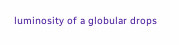luminosity of a globular drops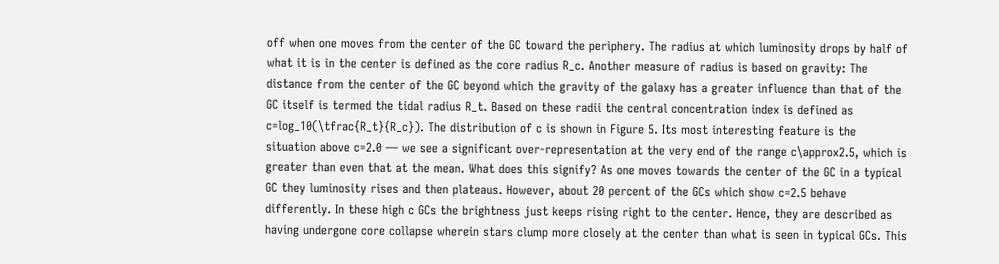off when one moves from the center of the GC toward the periphery. The radius at which luminosity drops by half of what it is in the center is defined as the core radius R_c. Another measure of radius is based on gravity: The distance from the center of the GC beyond which the gravity of the galaxy has a greater influence than that of the GC itself is termed the tidal radius R_t. Based on these radii the central concentration index is defined as c=log_10(\tfrac{R_t}{R_c}). The distribution of c is shown in Figure 5. Its most interesting feature is the situation above c=2.0 — we see a significant over-representation at the very end of the range c\approx2.5, which is greater than even that at the mean. What does this signify? As one moves towards the center of the GC in a typical GC they luminosity rises and then plateaus. However, about 20 percent of the GCs which show c=2.5 behave differently. In these high c GCs the brightness just keeps rising right to the center. Hence, they are described as having undergone core collapse wherein stars clump more closely at the center than what is seen in typical GCs. This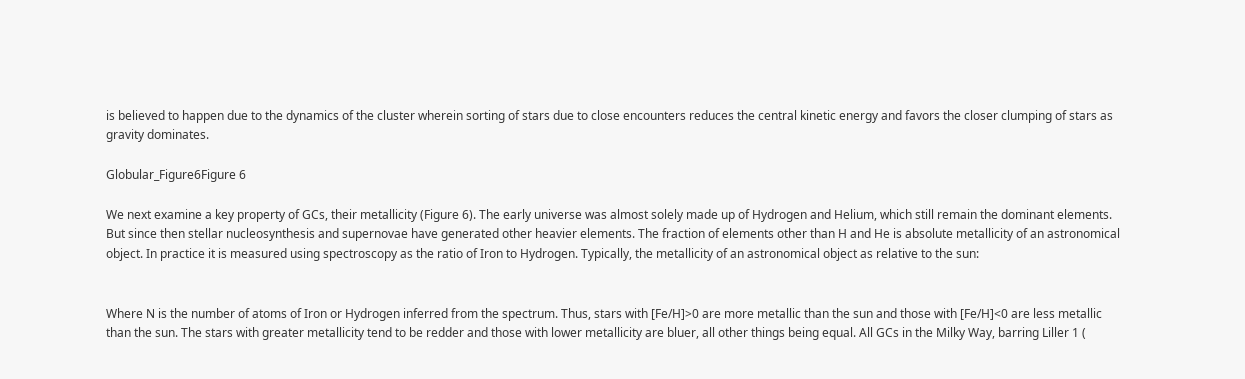is believed to happen due to the dynamics of the cluster wherein sorting of stars due to close encounters reduces the central kinetic energy and favors the closer clumping of stars as gravity dominates.

Globular_Figure6Figure 6

We next examine a key property of GCs, their metallicity (Figure 6). The early universe was almost solely made up of Hydrogen and Helium, which still remain the dominant elements. But since then stellar nucleosynthesis and supernovae have generated other heavier elements. The fraction of elements other than H and He is absolute metallicity of an astronomical object. In practice it is measured using spectroscopy as the ratio of Iron to Hydrogen. Typically, the metallicity of an astronomical object as relative to the sun:


Where N is the number of atoms of Iron or Hydrogen inferred from the spectrum. Thus, stars with [Fe/H]>0 are more metallic than the sun and those with [Fe/H]<0 are less metallic than the sun. The stars with greater metallicity tend to be redder and those with lower metallicity are bluer, all other things being equal. All GCs in the Milky Way, barring Liller 1 (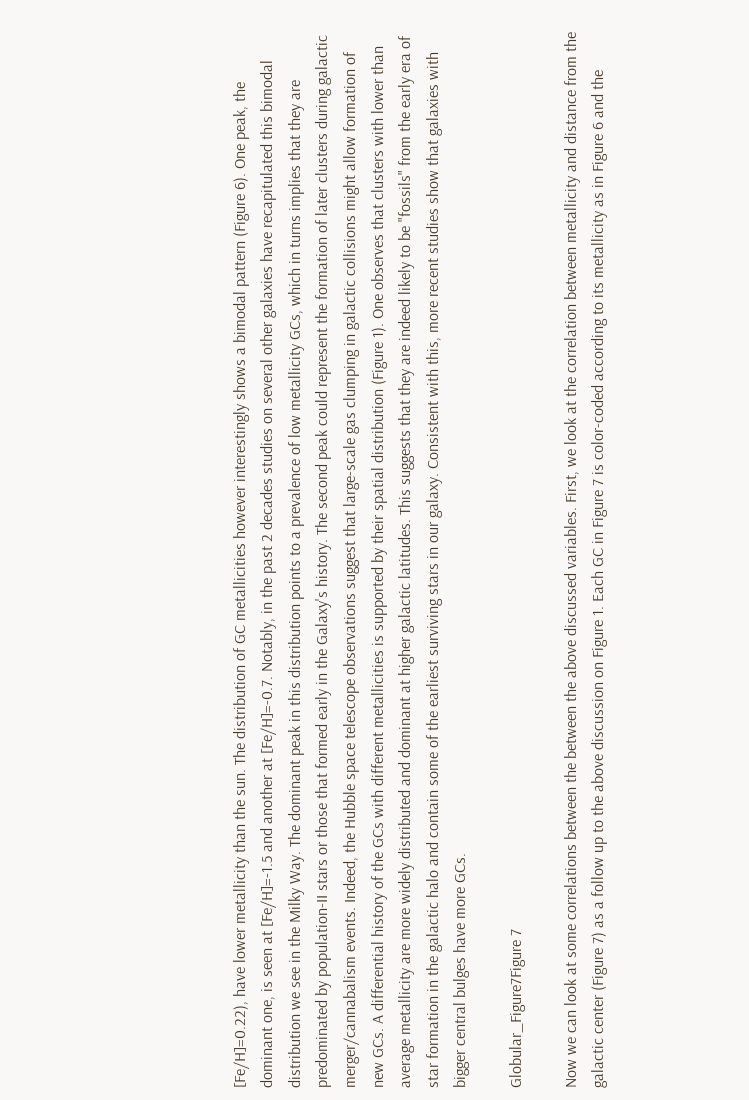[Fe/H]=0.22), have lower metallicity than the sun. The distribution of GC metallicities however interestingly shows a bimodal pattern (Figure 6). One peak, the dominant one, is seen at [Fe/H]=-1.5 and another at [Fe/H]=-0.7. Notably, in the past 2 decades studies on several other galaxies have recapitulated this bimodal distribution we see in the Milky Way. The dominant peak in this distribution points to a prevalence of low metallicity GCs, which in turns implies that they are predominated by population-II stars or those that formed early in the Galaxy's history. The second peak could represent the formation of later clusters during galactic merger/cannabalism events. Indeed, the Hubble space telescope observations suggest that large-scale gas clumping in galactic collisions might allow formation of new GCs. A differential history of the GCs with different metallicities is supported by their spatial distribution (Figure 1). One observes that clusters with lower than average metallicity are more widely distributed and dominant at higher galactic latitudes. This suggests that they are indeed likely to be "fossils" from the early era of star formation in the galactic halo and contain some of the earliest surviving stars in our galaxy. Consistent with this, more recent studies show that galaxies with bigger central bulges have more GCs.

Globular_Figure7Figure 7

Now we can look at some correlations between the between the above discussed variables. First, we look at the correlation between metallicity and distance from the galactic center (Figure 7) as a follow up to the above discussion on Figure 1. Each GC in Figure 7 is color-coded according to its metallicity as in Figure 6 and the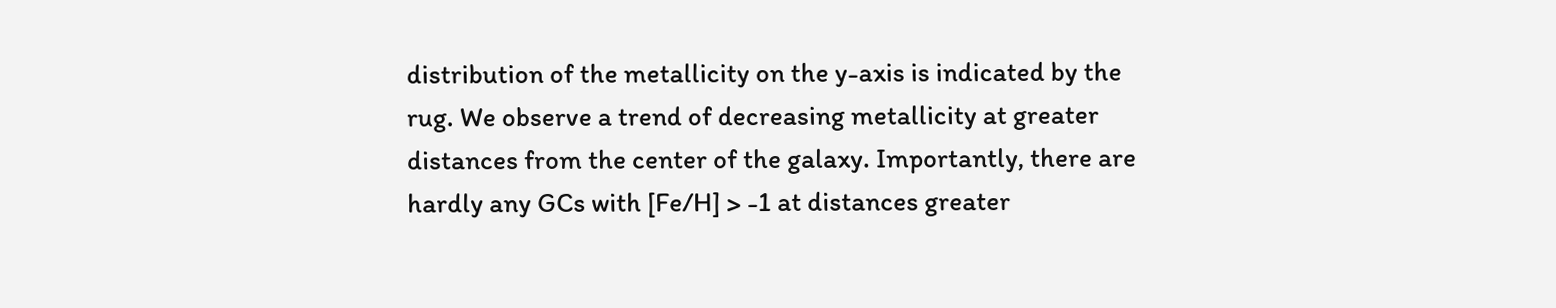distribution of the metallicity on the y-axis is indicated by the rug. We observe a trend of decreasing metallicity at greater distances from the center of the galaxy. Importantly, there are hardly any GCs with [Fe/H] > -1 at distances greater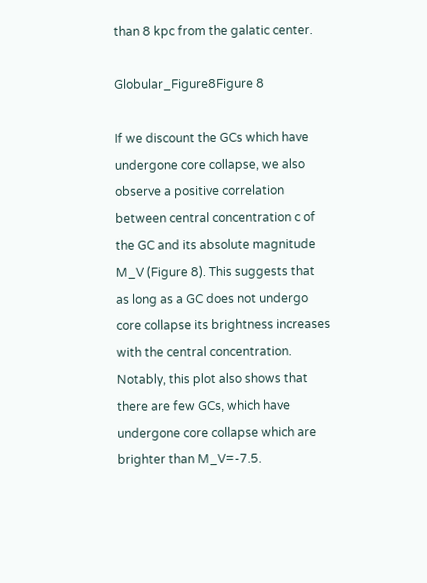than 8 kpc from the galatic center.

Globular_Figure8Figure 8

If we discount the GCs which have undergone core collapse, we also observe a positive correlation between central concentration c of the GC and its absolute magnitude M_V (Figure 8). This suggests that as long as a GC does not undergo core collapse its brightness increases with the central concentration. Notably, this plot also shows that there are few GCs, which have undergone core collapse which are brighter than M_V=-7.5.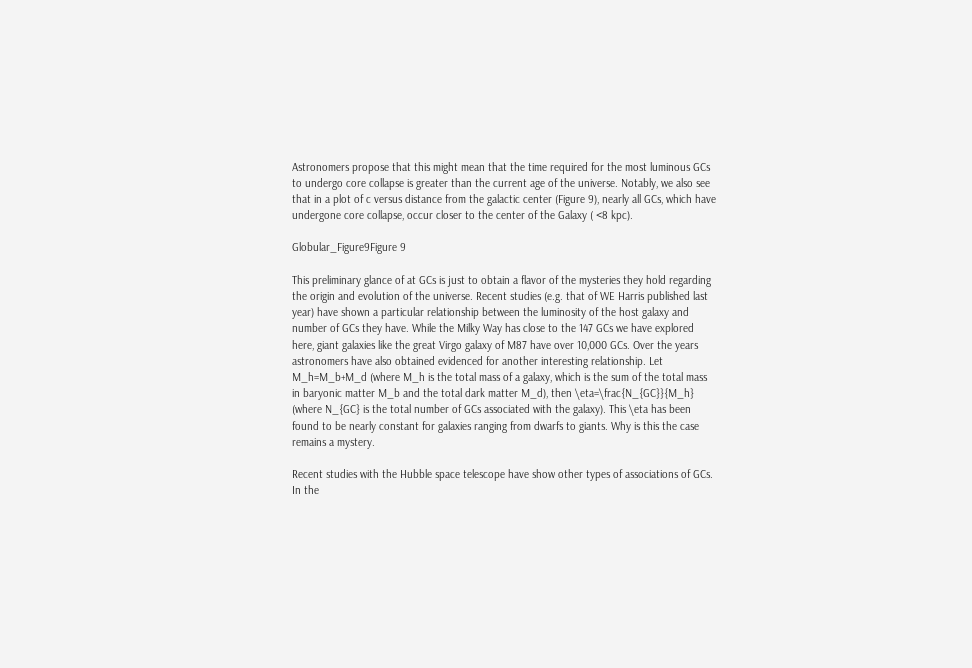Astronomers propose that this might mean that the time required for the most luminous GCs to undergo core collapse is greater than the current age of the universe. Notably, we also see that in a plot of c versus distance from the galactic center (Figure 9), nearly all GCs, which have undergone core collapse, occur closer to the center of the Galaxy ( <8 kpc).

Globular_Figure9Figure 9

This preliminary glance of at GCs is just to obtain a flavor of the mysteries they hold regarding the origin and evolution of the universe. Recent studies (e.g. that of WE Harris published last year) have shown a particular relationship between the luminosity of the host galaxy and number of GCs they have. While the Milky Way has close to the 147 GCs we have explored here, giant galaxies like the great Virgo galaxy of M87 have over 10,000 GCs. Over the years astronomers have also obtained evidenced for another interesting relationship. Let M_h=M_b+M_d (where M_h is the total mass of a galaxy, which is the sum of the total mass in baryonic matter M_b and the total dark matter M_d), then \eta=\frac{N_{GC}}{M_h} (where N_{GC} is the total number of GCs associated with the galaxy). This \eta has been found to be nearly constant for galaxies ranging from dwarfs to giants. Why is this the case remains a mystery.

Recent studies with the Hubble space telescope have show other types of associations of GCs. In the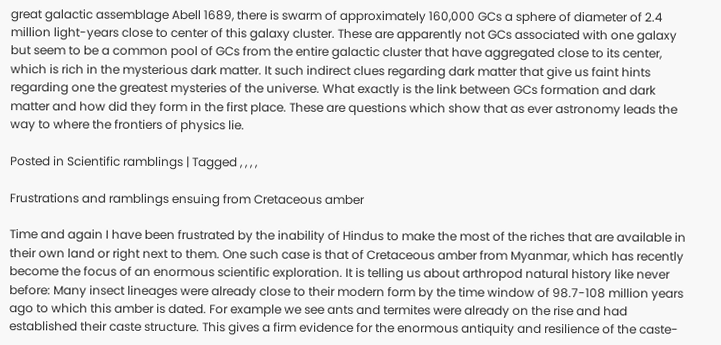great galactic assemblage Abell 1689, there is swarm of approximately 160,000 GCs a sphere of diameter of 2.4 million light-years close to center of this galaxy cluster. These are apparently not GCs associated with one galaxy but seem to be a common pool of GCs from the entire galactic cluster that have aggregated close to its center, which is rich in the mysterious dark matter. It such indirect clues regarding dark matter that give us faint hints regarding one the greatest mysteries of the universe. What exactly is the link between GCs formation and dark matter and how did they form in the first place. These are questions which show that as ever astronomy leads the way to where the frontiers of physics lie.

Posted in Scientific ramblings | Tagged , , , ,

Frustrations and ramblings ensuing from Cretaceous amber

Time and again I have been frustrated by the inability of Hindus to make the most of the riches that are available in their own land or right next to them. One such case is that of Cretaceous amber from Myanmar, which has recently become the focus of an enormous scientific exploration. It is telling us about arthropod natural history like never before: Many insect lineages were already close to their modern form by the time window of 98.7-108 million years ago to which this amber is dated. For example we see ants and termites were already on the rise and had established their caste structure. This gives a firm evidence for the enormous antiquity and resilience of the caste-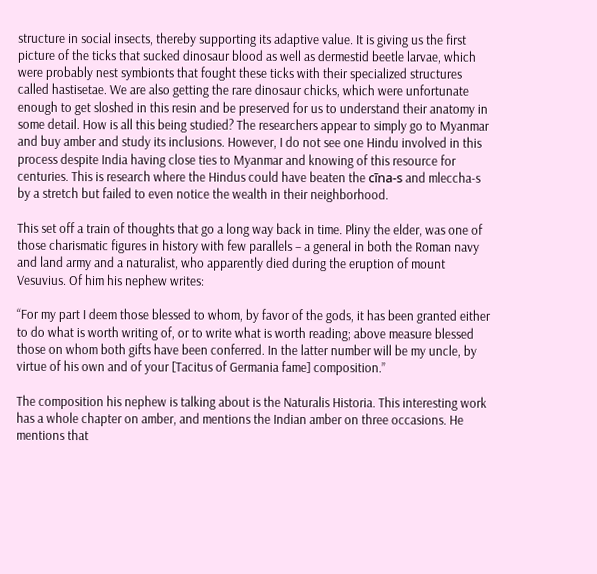structure in social insects, thereby supporting its adaptive value. It is giving us the first picture of the ticks that sucked dinosaur blood as well as dermestid beetle larvae, which were probably nest symbionts that fought these ticks with their specialized structures called hastisetae. We are also getting the rare dinosaur chicks, which were unfortunate enough to get sloshed in this resin and be preserved for us to understand their anatomy in some detail. How is all this being studied? The researchers appear to simply go to Myanmar and buy amber and study its inclusions. However, I do not see one Hindu involved in this process despite India having close ties to Myanmar and knowing of this resource for centuries. This is research where the Hindus could have beaten the cīna-s and mleccha-s by a stretch but failed to even notice the wealth in their neighborhood.

This set off a train of thoughts that go a long way back in time. Pliny the elder, was one of those charismatic figures in history with few parallels – a general in both the Roman navy and land army and a naturalist, who apparently died during the eruption of mount Vesuvius. Of him his nephew writes:

“For my part I deem those blessed to whom, by favor of the gods, it has been granted either to do what is worth writing of, or to write what is worth reading; above measure blessed those on whom both gifts have been conferred. In the latter number will be my uncle, by virtue of his own and of your [Tacitus of Germania fame] composition.”

The composition his nephew is talking about is the Naturalis Historia. This interesting work has a whole chapter on amber, and mentions the Indian amber on three occasions. He mentions that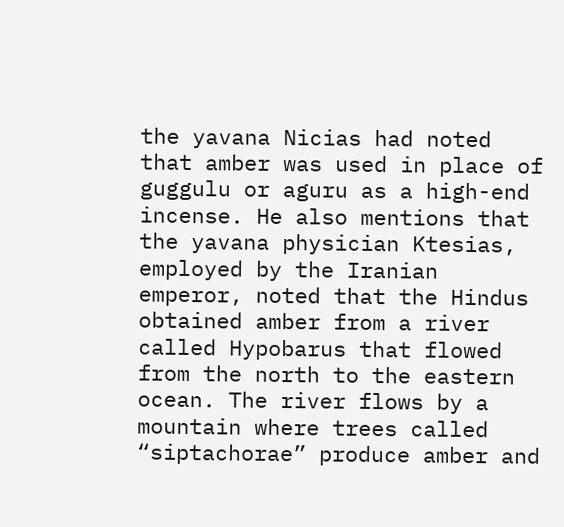the yavana Nicias had noted that amber was used in place of guggulu or aguru as a high-end incense. He also mentions that the yavana physician Ktesias, employed by the Iranian emperor, noted that the Hindus obtained amber from a river called Hypobarus that flowed from the north to the eastern ocean. The river flows by a mountain where trees called “siptachorae” produce amber and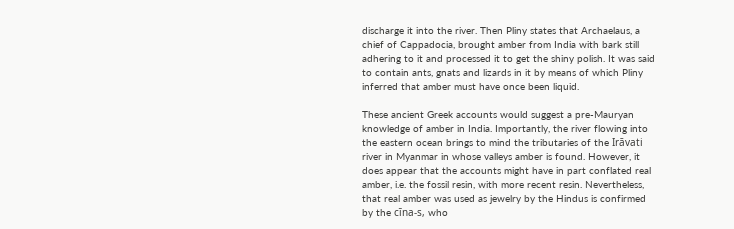discharge it into the river. Then Pliny states that Archaelaus, a chief of Cappadocia, brought amber from India with bark still adhering to it and processed it to get the shiny polish. It was said to contain ants, gnats and lizards in it by means of which Pliny inferred that amber must have once been liquid.

These ancient Greek accounts would suggest a pre-Mauryan knowledge of amber in India. Importantly, the river flowing into the eastern ocean brings to mind the tributaries of the Irāvati river in Myanmar in whose valleys amber is found. However, it does appear that the accounts might have in part conflated real amber, i.e. the fossil resin, with more recent resin. Nevertheless, that real amber was used as jewelry by the Hindus is confirmed by the cīna-s, who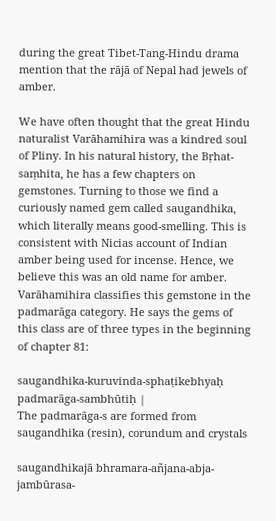during the great Tibet-Tang-Hindu drama mention that the rājā of Nepal had jewels of amber.

We have often thought that the great Hindu naturalist Varāhamihira was a kindred soul of Pliny. In his natural history, the Bṛhat-saṃhita, he has a few chapters on gemstones. Turning to those we find a curiously named gem called saugandhika, which literally means good-smelling. This is consistent with Nicias account of Indian amber being used for incense. Hence, we believe this was an old name for amber. Varāhamihira classifies this gemstone in the padmarāga category. He says the gems of this class are of three types in the beginning of chapter 81:

saugandhika-kuruvinda-sphaṭikebhyaḥ padmarāga-sambhūtiḥ |
The padmarāga-s are formed from saugandhika (resin), corundum and crystals

saugandhikajā bhramara-añjana-abja-jambūrasa-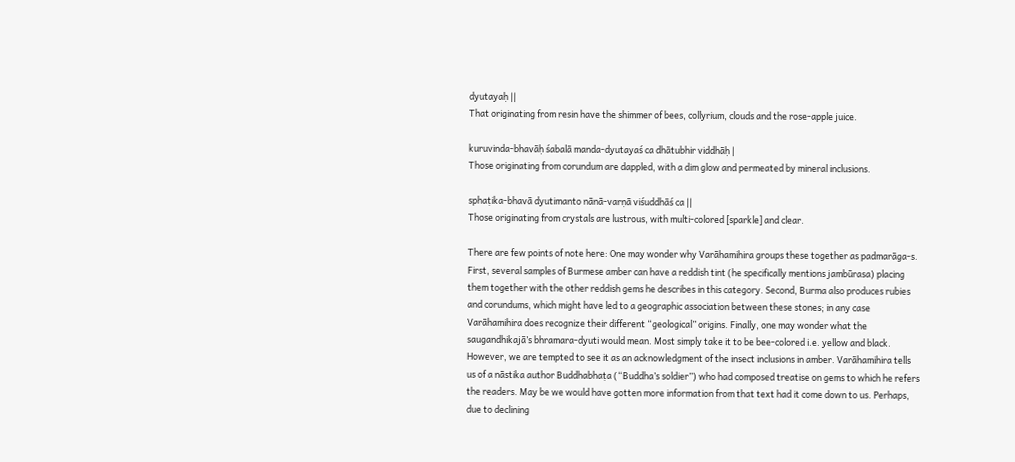dyutayaḥ ||
That originating from resin have the shimmer of bees, collyrium, clouds and the rose-apple juice.

kuruvinda-bhavāḥ śabalā manda-dyutayaś ca dhātubhir viddhāḥ |
Those originating from corundum are dappled, with a dim glow and permeated by mineral inclusions.

sphaṭika-bhavā dyutimanto nānā-varṇā viśuddhāś ca ||
Those originating from crystals are lustrous, with multi-colored [sparkle] and clear.

There are few points of note here: One may wonder why Varāhamihira groups these together as padmarāga-s. First, several samples of Burmese amber can have a reddish tint (he specifically mentions jambūrasa) placing them together with the other reddish gems he describes in this category. Second, Burma also produces rubies and corundums, which might have led to a geographic association between these stones; in any case Varāhamihira does recognize their different “geological” origins. Finally, one may wonder what the saugandhikajā’s bhramara-dyuti would mean. Most simply take it to be bee-colored i.e. yellow and black. However, we are tempted to see it as an acknowledgment of the insect inclusions in amber. Varāhamihira tells us of a nāstika author Buddhabhaṭa (“Buddha’s soldier”) who had composed treatise on gems to which he refers the readers. May be we would have gotten more information from that text had it come down to us. Perhaps, due to declining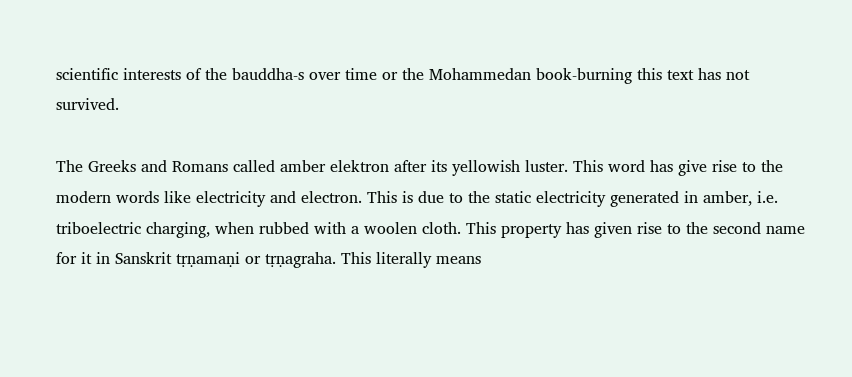scientific interests of the bauddha-s over time or the Mohammedan book-burning this text has not survived.

The Greeks and Romans called amber elektron after its yellowish luster. This word has give rise to the modern words like electricity and electron. This is due to the static electricity generated in amber, i.e. triboelectric charging, when rubbed with a woolen cloth. This property has given rise to the second name for it in Sanskrit tṛṇamaṇi or tṛṇagraha. This literally means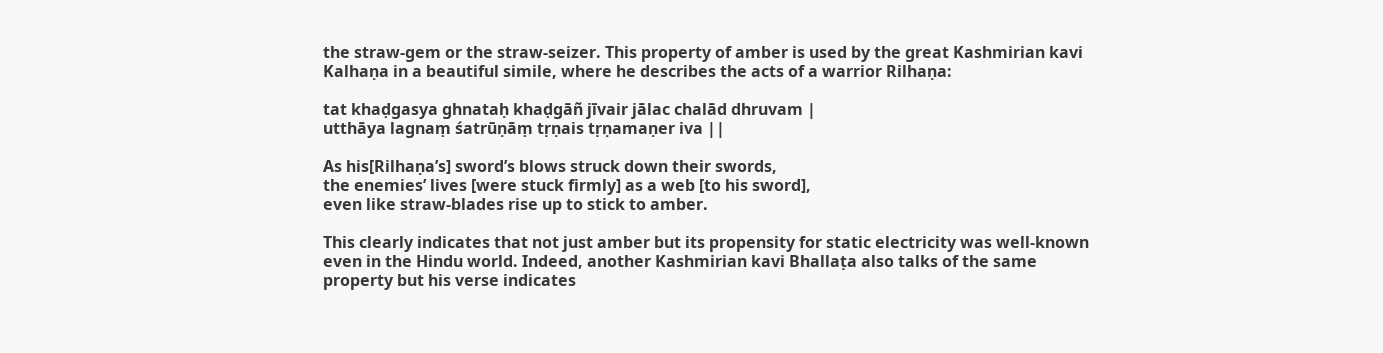the straw-gem or the straw-seizer. This property of amber is used by the great Kashmirian kavi Kalhaṇa in a beautiful simile, where he describes the acts of a warrior Rilhaṇa:

tat khaḍgasya ghnataḥ khaḍgāñ jīvair jālac chalād dhruvam |
utthāya lagnaṃ śatrūṇāṃ tṛṇais tṛṇamaṇer iva ||

As his[Rilhaṇa’s] sword’s blows struck down their swords,
the enemies’ lives [were stuck firmly] as a web [to his sword],
even like straw-blades rise up to stick to amber.

This clearly indicates that not just amber but its propensity for static electricity was well-known even in the Hindu world. Indeed, another Kashmirian kavi Bhallaṭa also talks of the same property but his verse indicates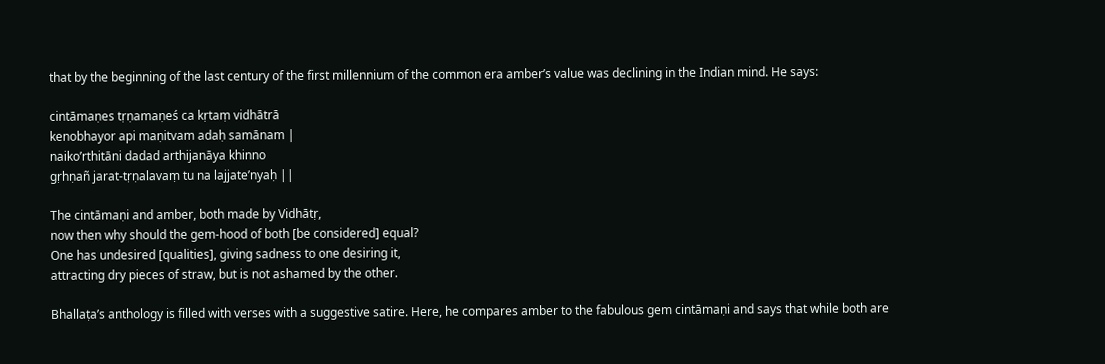that by the beginning of the last century of the first millennium of the common era amber’s value was declining in the Indian mind. He says:

cintāmaṇes tṛṇamaṇeś ca kṛtaṃ vidhātrā
kenobhayor api maṇitvam adaḥ samānam |
naiko’rthitāni dadad arthijanāya khinno
gṛhṇañ jarat-tṛṇalavaṃ tu na lajjate’nyaḥ ||

The cintāmaṇi and amber, both made by Vidhātṛ,
now then why should the gem-hood of both [be considered] equal?
One has undesired [qualities], giving sadness to one desiring it,
attracting dry pieces of straw, but is not ashamed by the other.

Bhallaṭa’s anthology is filled with verses with a suggestive satire. Here, he compares amber to the fabulous gem cintāmaṇi and says that while both are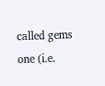called gems one (i.e.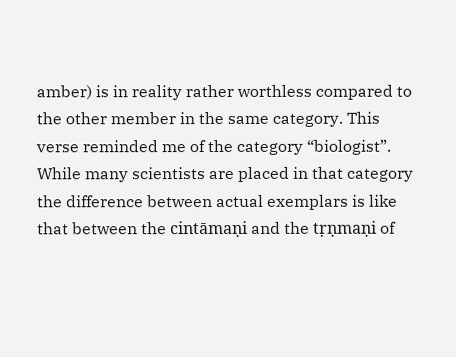amber) is in reality rather worthless compared to the other member in the same category. This verse reminded me of the category “biologist”. While many scientists are placed in that category the difference between actual exemplars is like that between the cintāmaṇi and the tṛṇmaṇi of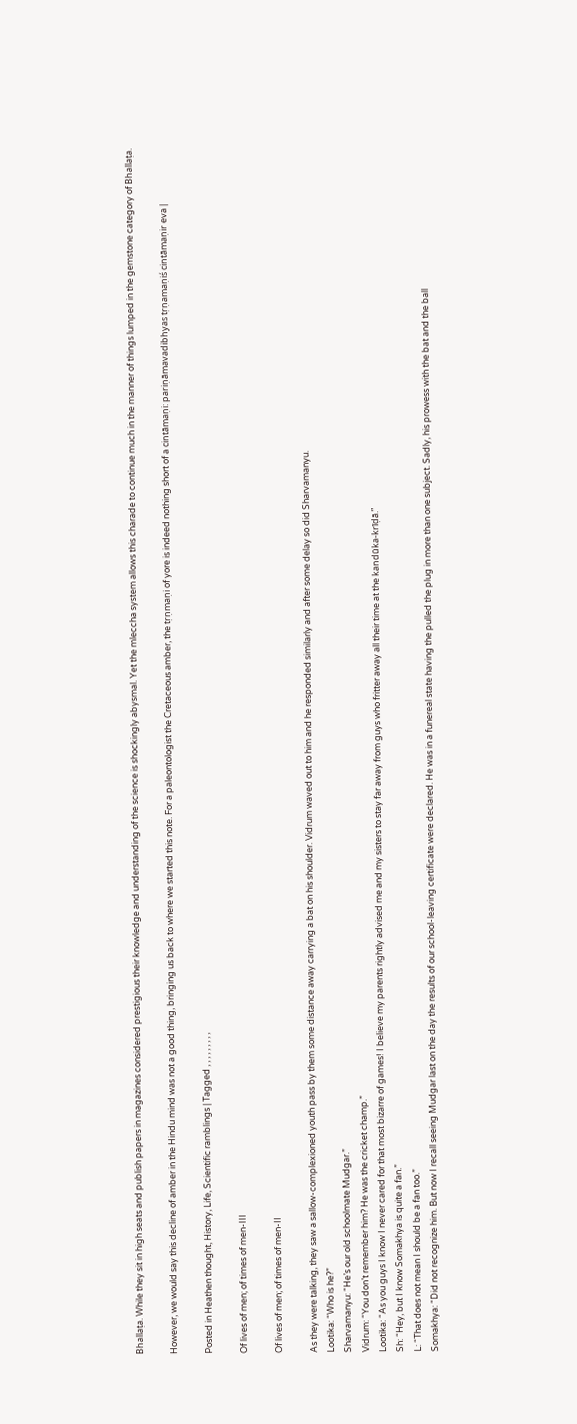Bhallaṭa. While they sit in high seats and publish papers in magazines considered prestigious their knowledge and understanding of the science is shockingly abysmal. Yet the mleccha system allows this charade to continue much in the manner of things lumped in the gemstone category of Bhallaṭa.

However, we would say this decline of amber in the Hindu mind was not a good thing, bringing us back to where we started this note. For a paleontologist the Cretaceous amber, the tṛṇmaṇi of yore is indeed nothing short of a cintāmaṇi: pariṇāmavadibhyas tṛṇamaṇiś cintāmaṇir eva |

Posted in Heathen thought, History, Life, Scientific ramblings | Tagged , , , , , , , , ,

Of lives of men; of times of men-III

Of lives of men; of times of men-II

As they were talking, they saw a sallow-complexioned youth pass by them some distance away carrying a bat on his shoulder. Vidrum waved out to him and he responded similarly and after some delay so did Sharvamanyu.
Lootika: “Who is he?”
Sharvamanyu: “He’s our old schoolmate Mudgar.”
Vidrum: “You don’t remember him? He was the cricket champ.”
Lootika: “As you guys I know I never cared for that most bizarre of games! I believe my parents rightly advised me and my sisters to stay far away from guys who fritter away all their time at the kandūka-krīḍā.”
Sh: “Hey, but I know Somakhya is quite a fan.”
L: “That does not mean I should be a fan too.”
Somakhya: “Did not recognize him. But now I recall seeing Mudgar last on the day the results of our school-leaving certificate were declared. He was in a funereal state having the pulled the plug in more than one subject. Sadly, his prowess with the bat and the ball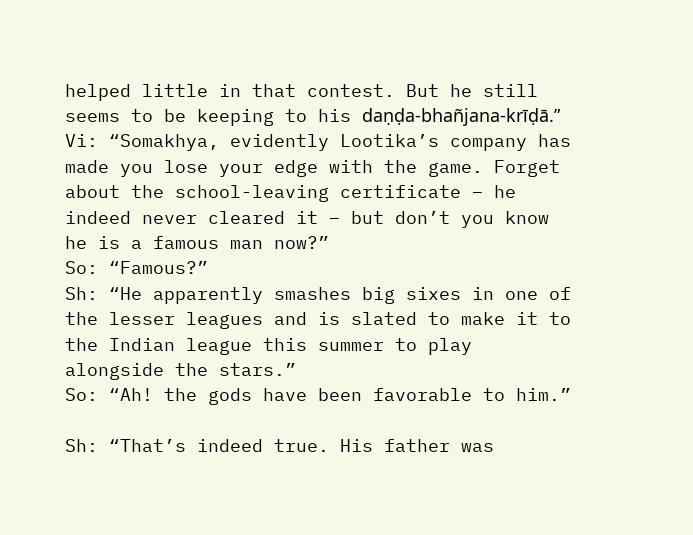helped little in that contest. But he still seems to be keeping to his daṇḍa-bhañjana-krīḍā.”
Vi: “Somakhya, evidently Lootika’s company has made you lose your edge with the game. Forget about the school-leaving certificate – he indeed never cleared it – but don’t you know he is a famous man now?”
So: “Famous?”
Sh: “He apparently smashes big sixes in one of the lesser leagues and is slated to make it to the Indian league this summer to play alongside the stars.”
So: “Ah! the gods have been favorable to him.”

Sh: “That’s indeed true. His father was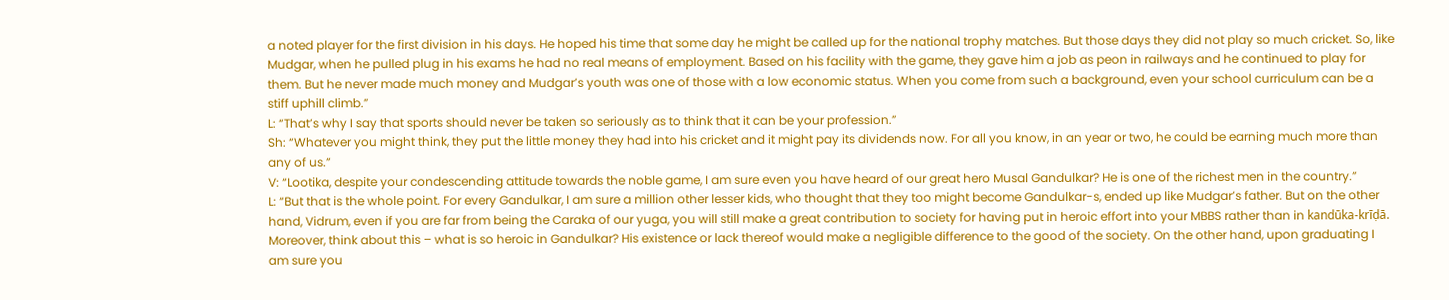a noted player for the first division in his days. He hoped his time that some day he might be called up for the national trophy matches. But those days they did not play so much cricket. So, like Mudgar, when he pulled plug in his exams he had no real means of employment. Based on his facility with the game, they gave him a job as peon in railways and he continued to play for them. But he never made much money and Mudgar’s youth was one of those with a low economic status. When you come from such a background, even your school curriculum can be a stiff uphill climb.”
L: “That’s why I say that sports should never be taken so seriously as to think that it can be your profession.”
Sh: “Whatever you might think, they put the little money they had into his cricket and it might pay its dividends now. For all you know, in an year or two, he could be earning much more than any of us.”
V: “Lootika, despite your condescending attitude towards the noble game, I am sure even you have heard of our great hero Musal Gandulkar? He is one of the richest men in the country.”
L: “But that is the whole point. For every Gandulkar, I am sure a million other lesser kids, who thought that they too might become Gandulkar-s, ended up like Mudgar’s father. But on the other hand, Vidrum, even if you are far from being the Caraka of our yuga, you will still make a great contribution to society for having put in heroic effort into your MBBS rather than in kandūka-krīḍā. Moreover, think about this – what is so heroic in Gandulkar? His existence or lack thereof would make a negligible difference to the good of the society. On the other hand, upon graduating I am sure you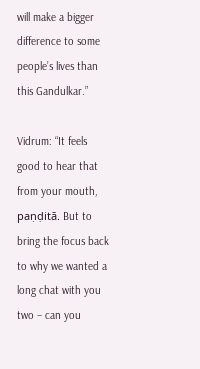will make a bigger difference to some people’s lives than this Gandulkar.”

Vidrum: “It feels good to hear that from your mouth, paṇḍitā. But to bring the focus back to why we wanted a long chat with you two – can you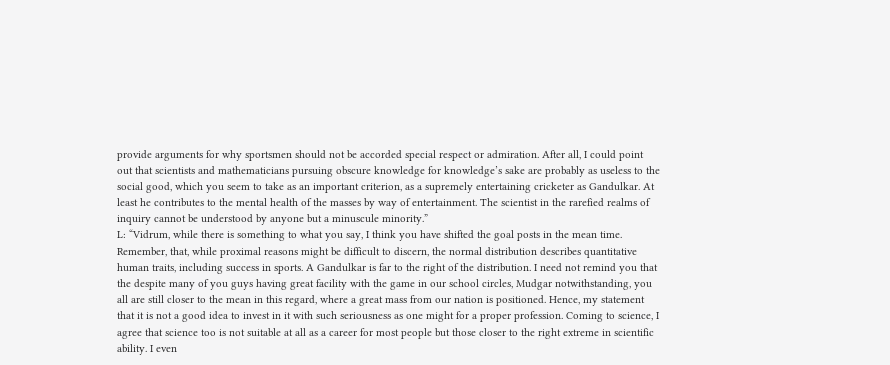provide arguments for why sportsmen should not be accorded special respect or admiration. After all, I could point out that scientists and mathematicians pursuing obscure knowledge for knowledge’s sake are probably as useless to the social good, which you seem to take as an important criterion, as a supremely entertaining cricketer as Gandulkar. At least he contributes to the mental health of the masses by way of entertainment. The scientist in the rarefied realms of inquiry cannot be understood by anyone but a minuscule minority.”
L: “Vidrum, while there is something to what you say, I think you have shifted the goal posts in the mean time. Remember, that, while proximal reasons might be difficult to discern, the normal distribution describes quantitative human traits, including success in sports. A Gandulkar is far to the right of the distribution. I need not remind you that the despite many of you guys having great facility with the game in our school circles, Mudgar notwithstanding, you all are still closer to the mean in this regard, where a great mass from our nation is positioned. Hence, my statement that it is not a good idea to invest in it with such seriousness as one might for a proper profession. Coming to science, I agree that science too is not suitable at all as a career for most people but those closer to the right extreme in scientific ability. I even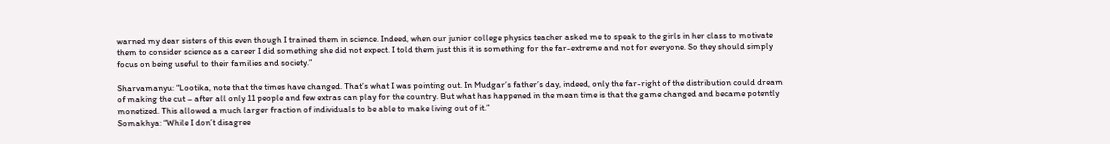warned my dear sisters of this even though I trained them in science. Indeed, when our junior college physics teacher asked me to speak to the girls in her class to motivate them to consider science as a career I did something she did not expect. I told them just this it is something for the far-extreme and not for everyone. So they should simply focus on being useful to their families and society.”

Sharvamanyu: “Lootika, note that the times have changed. That’s what I was pointing out. In Mudgar’s father’s day, indeed, only the far-right of the distribution could dream of making the cut – after all only 11 people and few extras can play for the country. But what has happened in the mean time is that the game changed and became potently monetized. This allowed a much larger fraction of individuals to be able to make living out of it.”
Somakhya: “While I don’t disagree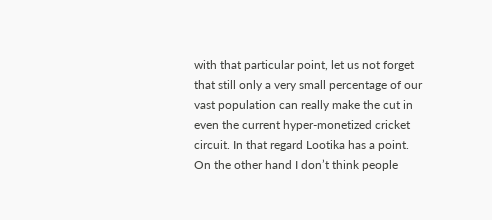with that particular point, let us not forget that still only a very small percentage of our vast population can really make the cut in even the current hyper-monetized cricket circuit. In that regard Lootika has a point. On the other hand I don’t think people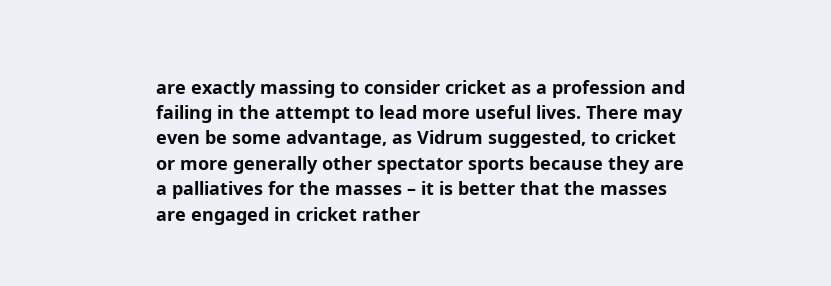are exactly massing to consider cricket as a profession and failing in the attempt to lead more useful lives. There may even be some advantage, as Vidrum suggested, to cricket or more generally other spectator sports because they are a palliatives for the masses – it is better that the masses are engaged in cricket rather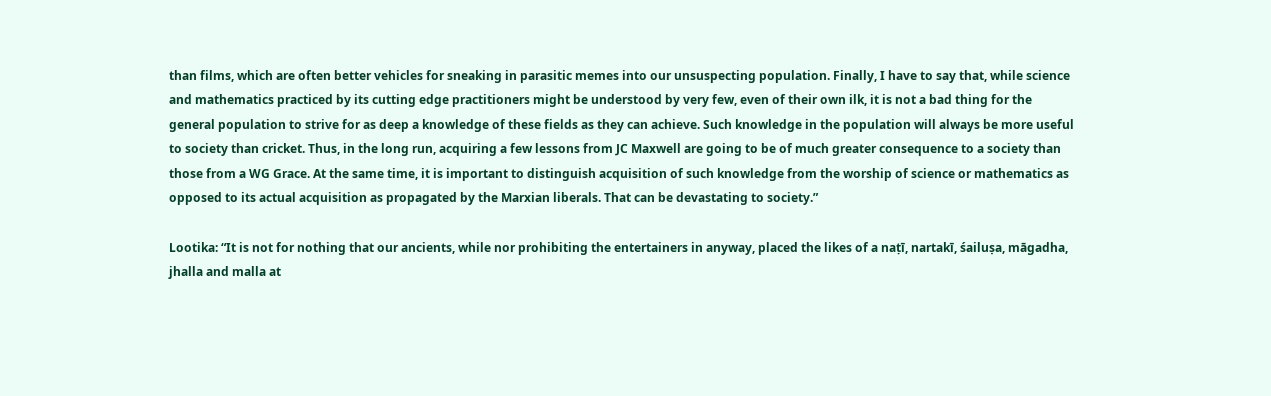than films, which are often better vehicles for sneaking in parasitic memes into our unsuspecting population. Finally, I have to say that, while science and mathematics practiced by its cutting edge practitioners might be understood by very few, even of their own ilk, it is not a bad thing for the general population to strive for as deep a knowledge of these fields as they can achieve. Such knowledge in the population will always be more useful to society than cricket. Thus, in the long run, acquiring a few lessons from JC Maxwell are going to be of much greater consequence to a society than those from a WG Grace. At the same time, it is important to distinguish acquisition of such knowledge from the worship of science or mathematics as opposed to its actual acquisition as propagated by the Marxian liberals. That can be devastating to society.”

Lootika: “It is not for nothing that our ancients, while nor prohibiting the entertainers in anyway, placed the likes of a naṭī, nartakī, śailuṣa, māgadha, jhalla and malla at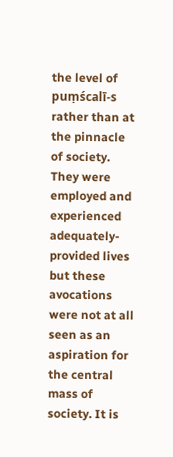the level of puṃścalī-s rather than at the pinnacle of society. They were employed and experienced adequately-provided lives but these avocations were not at all seen as an aspiration for the central mass of society. It is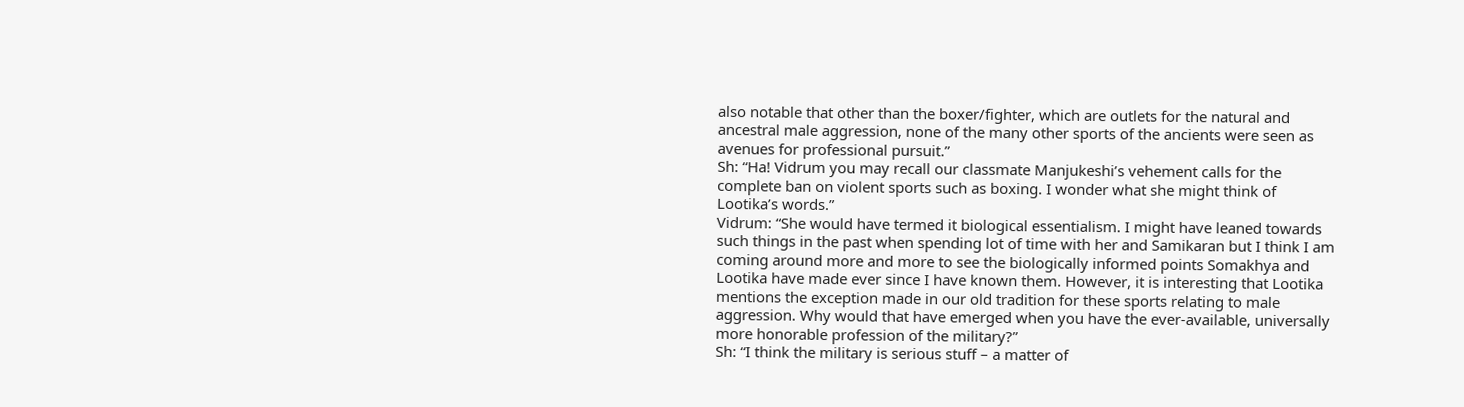also notable that other than the boxer/fighter, which are outlets for the natural and ancestral male aggression, none of the many other sports of the ancients were seen as avenues for professional pursuit.”
Sh: “Ha! Vidrum you may recall our classmate Manjukeshi’s vehement calls for the complete ban on violent sports such as boxing. I wonder what she might think of Lootika’s words.”
Vidrum: “She would have termed it biological essentialism. I might have leaned towards such things in the past when spending lot of time with her and Samikaran but I think I am coming around more and more to see the biologically informed points Somakhya and Lootika have made ever since I have known them. However, it is interesting that Lootika mentions the exception made in our old tradition for these sports relating to male aggression. Why would that have emerged when you have the ever-available, universally more honorable profession of the military?”
Sh: “I think the military is serious stuff – a matter of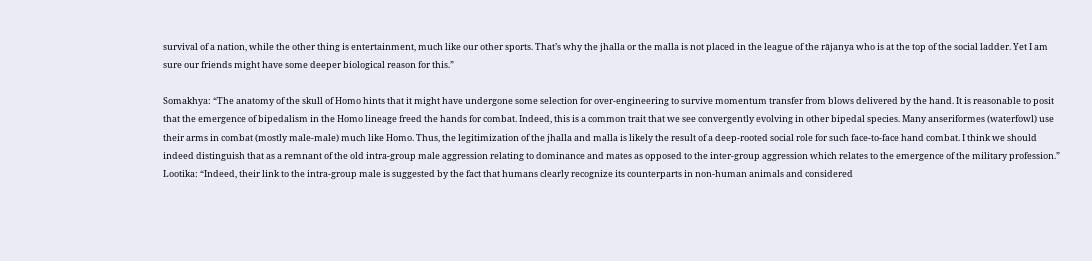survival of a nation, while the other thing is entertainment, much like our other sports. That’s why the jhalla or the malla is not placed in the league of the rājanya who is at the top of the social ladder. Yet I am sure our friends might have some deeper biological reason for this.”

Somakhya: “The anatomy of the skull of Homo hints that it might have undergone some selection for over-engineering to survive momentum transfer from blows delivered by the hand. It is reasonable to posit that the emergence of bipedalism in the Homo lineage freed the hands for combat. Indeed, this is a common trait that we see convergently evolving in other bipedal species. Many anseriformes (waterfowl) use their arms in combat (mostly male-male) much like Homo. Thus, the legitimization of the jhalla and malla is likely the result of a deep-rooted social role for such face-to-face hand combat. I think we should indeed distinguish that as a remnant of the old intra-group male aggression relating to dominance and mates as opposed to the inter-group aggression which relates to the emergence of the military profession.”
Lootika: “Indeed, their link to the intra-group male is suggested by the fact that humans clearly recognize its counterparts in non-human animals and considered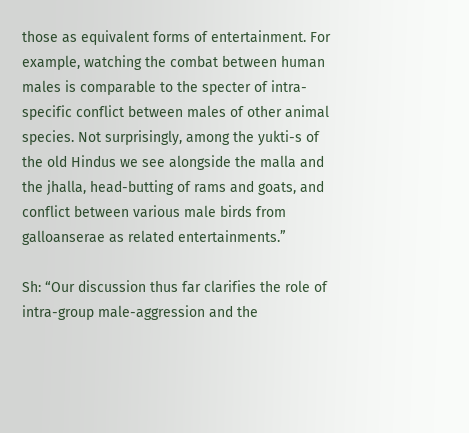those as equivalent forms of entertainment. For example, watching the combat between human males is comparable to the specter of intra-specific conflict between males of other animal species. Not surprisingly, among the yukti-s of the old Hindus we see alongside the malla and the jhalla, head-butting of rams and goats, and conflict between various male birds from galloanserae as related entertainments.”

Sh: “Our discussion thus far clarifies the role of intra-group male-aggression and the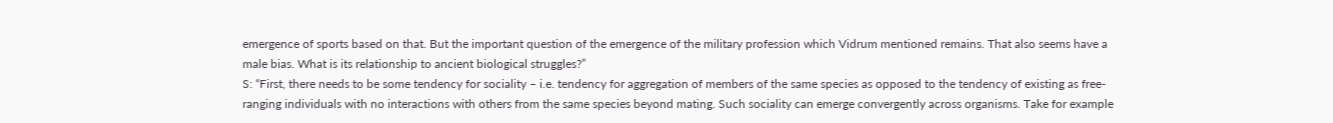emergence of sports based on that. But the important question of the emergence of the military profession which Vidrum mentioned remains. That also seems have a male bias. What is its relationship to ancient biological struggles?”
S: “First, there needs to be some tendency for sociality – i.e. tendency for aggregation of members of the same species as opposed to the tendency of existing as free-ranging individuals with no interactions with others from the same species beyond mating. Such sociality can emerge convergently across organisms. Take for example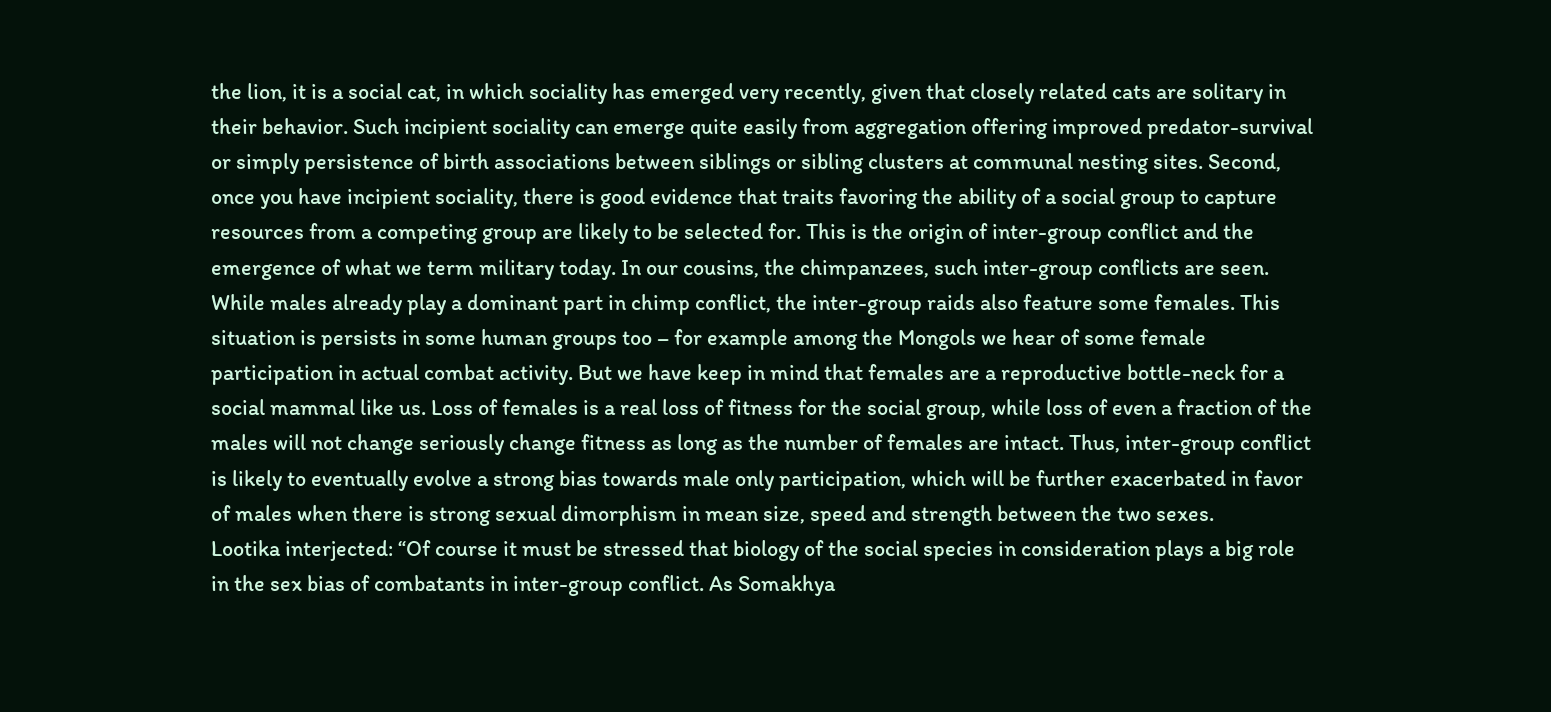the lion, it is a social cat, in which sociality has emerged very recently, given that closely related cats are solitary in their behavior. Such incipient sociality can emerge quite easily from aggregation offering improved predator-survival or simply persistence of birth associations between siblings or sibling clusters at communal nesting sites. Second, once you have incipient sociality, there is good evidence that traits favoring the ability of a social group to capture resources from a competing group are likely to be selected for. This is the origin of inter-group conflict and the emergence of what we term military today. In our cousins, the chimpanzees, such inter-group conflicts are seen. While males already play a dominant part in chimp conflict, the inter-group raids also feature some females. This situation is persists in some human groups too – for example among the Mongols we hear of some female participation in actual combat activity. But we have keep in mind that females are a reproductive bottle-neck for a social mammal like us. Loss of females is a real loss of fitness for the social group, while loss of even a fraction of the males will not change seriously change fitness as long as the number of females are intact. Thus, inter-group conflict is likely to eventually evolve a strong bias towards male only participation, which will be further exacerbated in favor of males when there is strong sexual dimorphism in mean size, speed and strength between the two sexes.
Lootika interjected: “Of course it must be stressed that biology of the social species in consideration plays a big role in the sex bias of combatants in inter-group conflict. As Somakhya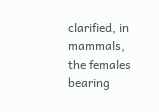clarified, in mammals, the females bearing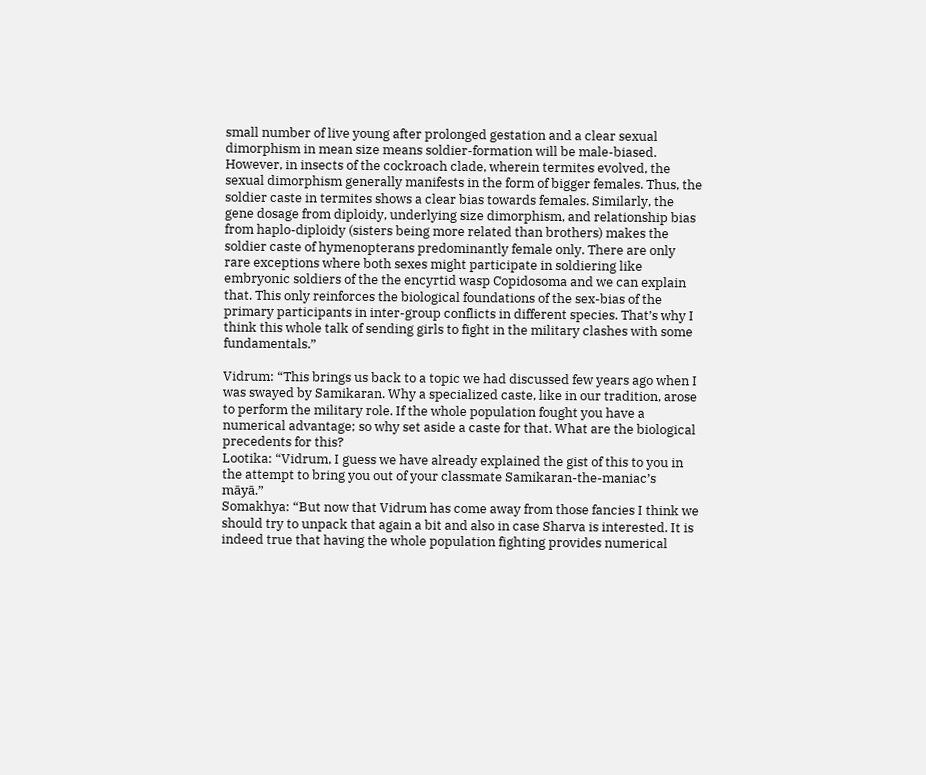small number of live young after prolonged gestation and a clear sexual dimorphism in mean size means soldier-formation will be male-biased. However, in insects of the cockroach clade, wherein termites evolved, the sexual dimorphism generally manifests in the form of bigger females. Thus, the soldier caste in termites shows a clear bias towards females. Similarly, the gene dosage from diploidy, underlying size dimorphism, and relationship bias from haplo-diploidy (sisters being more related than brothers) makes the soldier caste of hymenopterans predominantly female only. There are only rare exceptions where both sexes might participate in soldiering like embryonic soldiers of the the encyrtid wasp Copidosoma and we can explain that. This only reinforces the biological foundations of the sex-bias of the primary participants in inter-group conflicts in different species. That’s why I think this whole talk of sending girls to fight in the military clashes with some fundamentals.”

Vidrum: “This brings us back to a topic we had discussed few years ago when I was swayed by Samikaran. Why a specialized caste, like in our tradition, arose to perform the military role. If the whole population fought you have a numerical advantage; so why set aside a caste for that. What are the biological precedents for this?
Lootika: “Vidrum, I guess we have already explained the gist of this to you in the attempt to bring you out of your classmate Samikaran-the-maniac’s māyā.”
Somakhya: “But now that Vidrum has come away from those fancies I think we should try to unpack that again a bit and also in case Sharva is interested. It is indeed true that having the whole population fighting provides numerical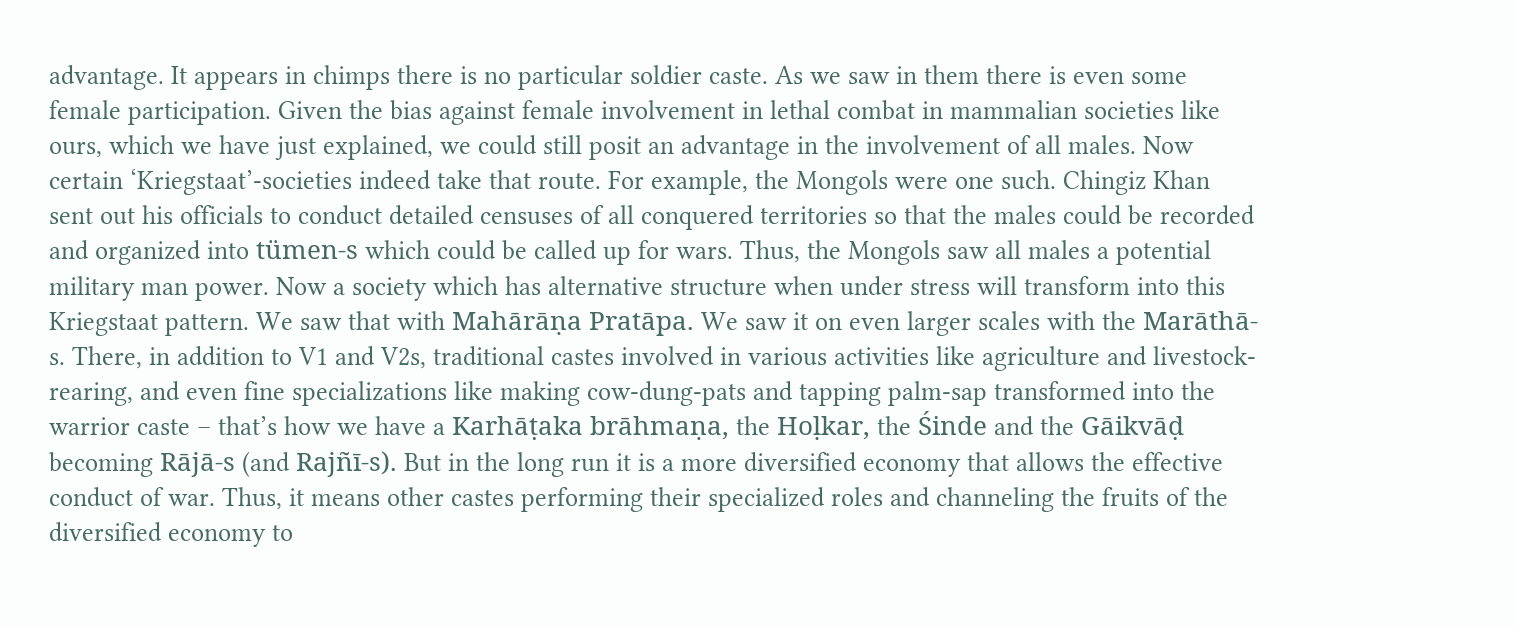advantage. It appears in chimps there is no particular soldier caste. As we saw in them there is even some female participation. Given the bias against female involvement in lethal combat in mammalian societies like ours, which we have just explained, we could still posit an advantage in the involvement of all males. Now certain ‘Kriegstaat’-societies indeed take that route. For example, the Mongols were one such. Chingiz Khan sent out his officials to conduct detailed censuses of all conquered territories so that the males could be recorded and organized into tümen-s which could be called up for wars. Thus, the Mongols saw all males a potential military man power. Now a society which has alternative structure when under stress will transform into this Kriegstaat pattern. We saw that with Mahārāṇa Pratāpa. We saw it on even larger scales with the Marāthā-s. There, in addition to V1 and V2s, traditional castes involved in various activities like agriculture and livestock-rearing, and even fine specializations like making cow-dung-pats and tapping palm-sap transformed into the warrior caste – that’s how we have a Karhāṭaka brāhmaṇa, the Hoḷkar, the Śinde and the Gāikvāḍ becoming Rājā-s (and Rajñī-s). But in the long run it is a more diversified economy that allows the effective conduct of war. Thus, it means other castes performing their specialized roles and channeling the fruits of the diversified economy to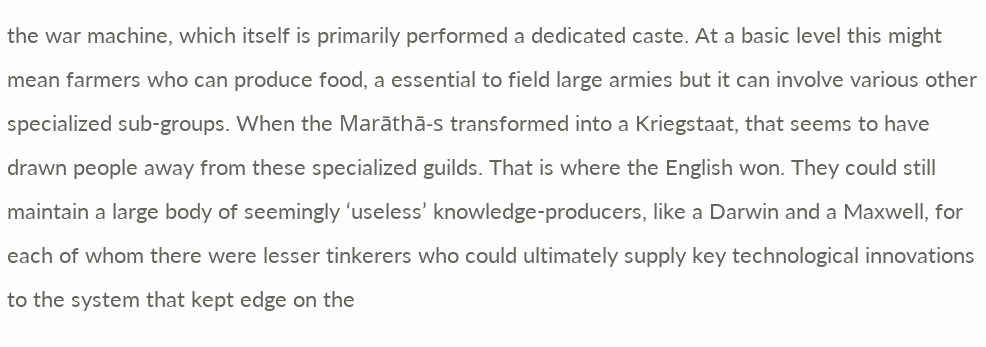the war machine, which itself is primarily performed a dedicated caste. At a basic level this might mean farmers who can produce food, a essential to field large armies but it can involve various other specialized sub-groups. When the Marāthā-s transformed into a Kriegstaat, that seems to have drawn people away from these specialized guilds. That is where the English won. They could still maintain a large body of seemingly ‘useless’ knowledge-producers, like a Darwin and a Maxwell, for each of whom there were lesser tinkerers who could ultimately supply key technological innovations to the system that kept edge on the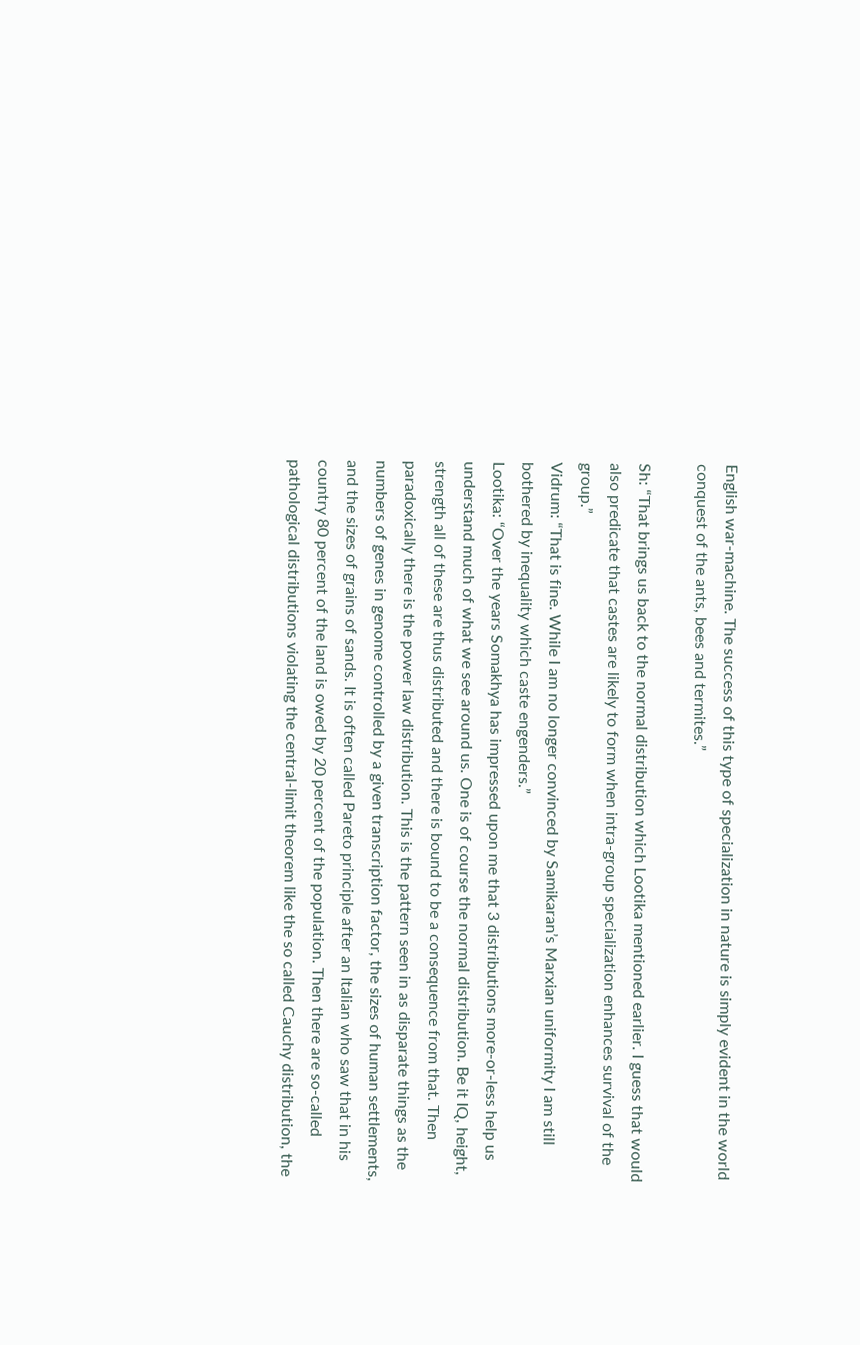English war-machine. The success of this type of specialization in nature is simply evident in the world conquest of the ants, bees and termites.”

Sh: “That brings us back to the normal distribution which Lootika mentioned earlier. I guess that would also predicate that castes are likely to form when intra-group specialization enhances survival of the group.”
Vidrum: “That is fine. While I am no longer convinced by Samikaran’s Marxian uniformity I am still bothered by inequality which caste engenders.”
Lootika: “Over the years Somakhya has impressed upon me that 3 distributions more-or-less help us understand much of what we see around us. One is of course the normal distribution. Be it IQ, height, strength all of these are thus distributed and there is bound to be a consequence from that. Then paradoxically there is the power law distribution. This is the pattern seen in as disparate things as the numbers of genes in genome controlled by a given transcription factor, the sizes of human settlements, and the sizes of grains of sands. It is often called Pareto principle after an Italian who saw that in his country 80 percent of the land is owed by 20 percent of the population. Then there are so-called pathological distributions violating the central-limit theorem like the so called Cauchy distribution, the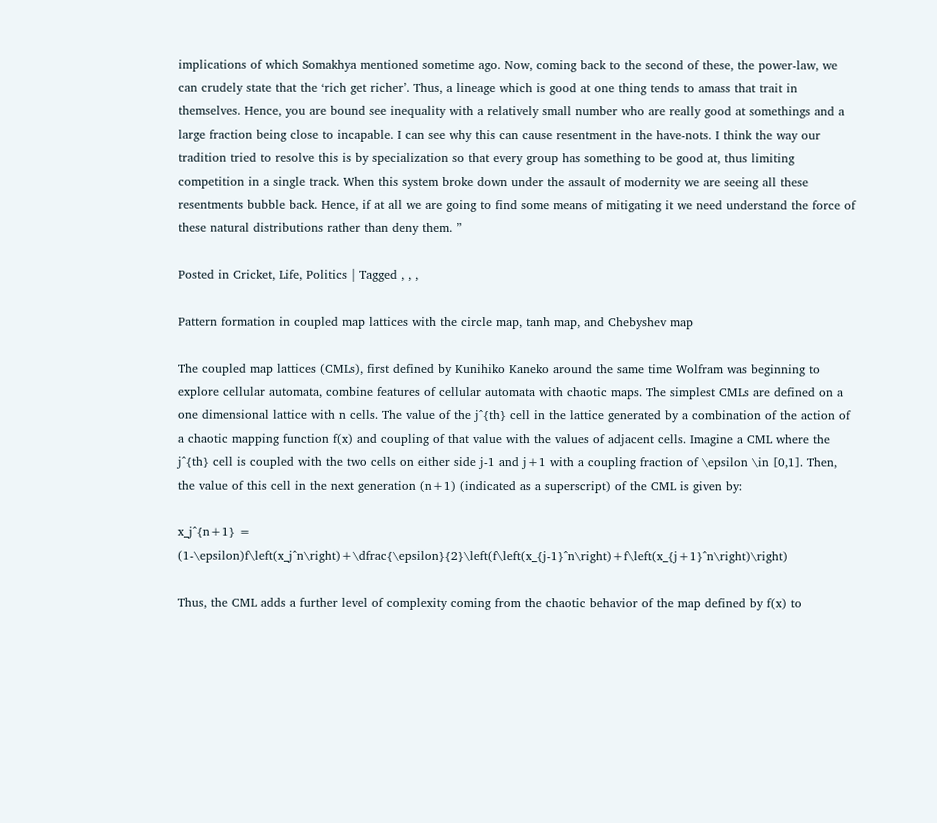implications of which Somakhya mentioned sometime ago. Now, coming back to the second of these, the power-law, we can crudely state that the ‘rich get richer’. Thus, a lineage which is good at one thing tends to amass that trait in themselves. Hence, you are bound see inequality with a relatively small number who are really good at somethings and a large fraction being close to incapable. I can see why this can cause resentment in the have-nots. I think the way our tradition tried to resolve this is by specialization so that every group has something to be good at, thus limiting competition in a single track. When this system broke down under the assault of modernity we are seeing all these resentments bubble back. Hence, if at all we are going to find some means of mitigating it we need understand the force of these natural distributions rather than deny them. ”

Posted in Cricket, Life, Politics | Tagged , , ,

Pattern formation in coupled map lattices with the circle map, tanh map, and Chebyshev map

The coupled map lattices (CMLs), first defined by Kunihiko Kaneko around the same time Wolfram was beginning to explore cellular automata, combine features of cellular automata with chaotic maps. The simplest CMLs are defined on a one dimensional lattice with n cells. The value of the j^{th} cell in the lattice generated by a combination of the action of a chaotic mapping function f(x) and coupling of that value with the values of adjacent cells. Imagine a CML where the j^{th} cell is coupled with the two cells on either side j-1 and j+1 with a coupling fraction of \epsilon \in [0,1]. Then, the value of this cell in the next generation (n+1) (indicated as a superscript) of the CML is given by:

x_j^{n+1} = (1-\epsilon)f\left(x_j^n\right)+\dfrac{\epsilon}{2}\left(f\left(x_{j-1}^n\right)+f\left(x_{j+1}^n\right)\right)

Thus, the CML adds a further level of complexity coming from the chaotic behavior of the map defined by f(x) to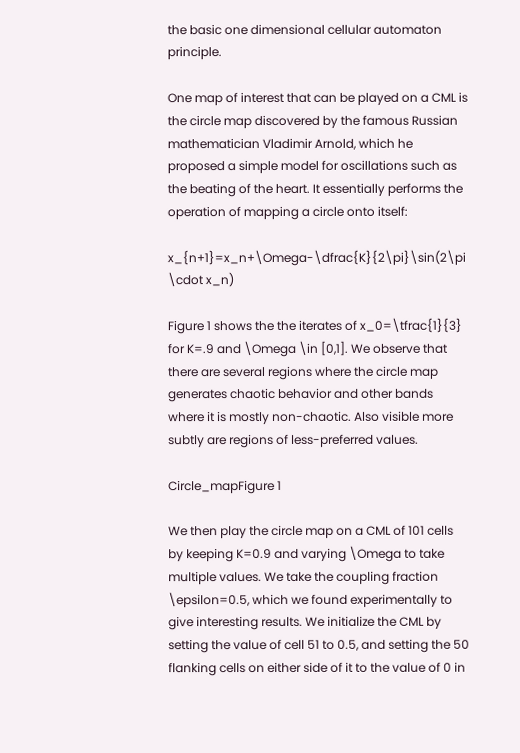the basic one dimensional cellular automaton principle.

One map of interest that can be played on a CML is the circle map discovered by the famous Russian mathematician Vladimir Arnold, which he proposed a simple model for oscillations such as the beating of the heart. It essentially performs the operation of mapping a circle onto itself:

x_{n+1}=x_n+\Omega-\dfrac{K}{2\pi}\sin(2\pi \cdot x_n)

Figure 1 shows the the iterates of x_0=\tfrac{1}{3} for K=.9 and \Omega \in [0,1]. We observe that there are several regions where the circle map generates chaotic behavior and other bands where it is mostly non-chaotic. Also visible more subtly are regions of less-preferred values.

Circle_mapFigure 1

We then play the circle map on a CML of 101 cells by keeping K=0.9 and varying \Omega to take multiple values. We take the coupling fraction \epsilon=0.5, which we found experimentally to give interesting results. We initialize the CML by setting the value of cell 51 to 0.5, and setting the 50 flanking cells on either side of it to the value of 0 in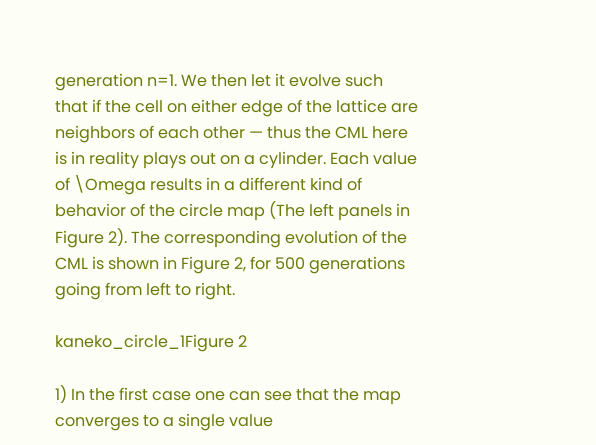generation n=1. We then let it evolve such that if the cell on either edge of the lattice are neighbors of each other — thus the CML here is in reality plays out on a cylinder. Each value of \Omega results in a different kind of behavior of the circle map (The left panels in Figure 2). The corresponding evolution of the CML is shown in Figure 2, for 500 generations going from left to right.

kaneko_circle_1Figure 2

1) In the first case one can see that the map converges to a single value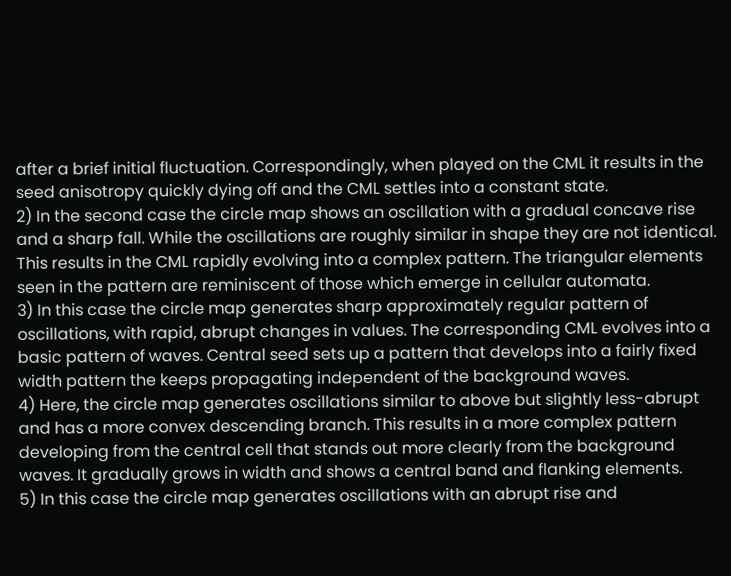after a brief initial fluctuation. Correspondingly, when played on the CML it results in the seed anisotropy quickly dying off and the CML settles into a constant state.
2) In the second case the circle map shows an oscillation with a gradual concave rise and a sharp fall. While the oscillations are roughly similar in shape they are not identical. This results in the CML rapidly evolving into a complex pattern. The triangular elements seen in the pattern are reminiscent of those which emerge in cellular automata.
3) In this case the circle map generates sharp approximately regular pattern of oscillations, with rapid, abrupt changes in values. The corresponding CML evolves into a basic pattern of waves. Central seed sets up a pattern that develops into a fairly fixed width pattern the keeps propagating independent of the background waves.
4) Here, the circle map generates oscillations similar to above but slightly less-abrupt and has a more convex descending branch. This results in a more complex pattern developing from the central cell that stands out more clearly from the background waves. It gradually grows in width and shows a central band and flanking elements.
5) In this case the circle map generates oscillations with an abrupt rise and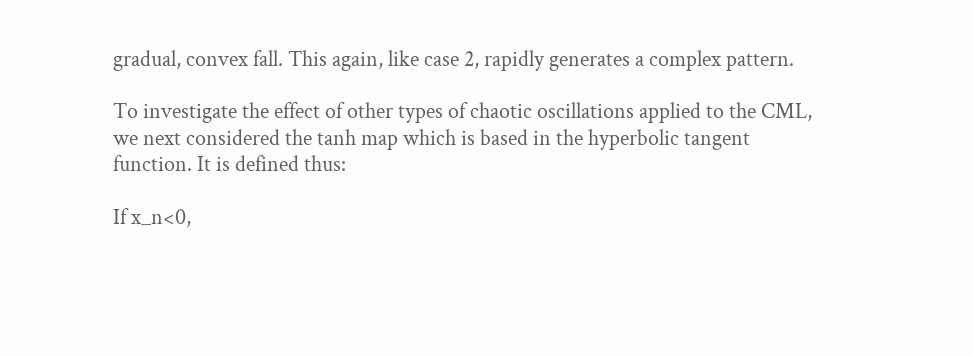gradual, convex fall. This again, like case 2, rapidly generates a complex pattern.

To investigate the effect of other types of chaotic oscillations applied to the CML, we next considered the tanh map which is based in the hyperbolic tangent function. It is defined thus:

If x_n<0,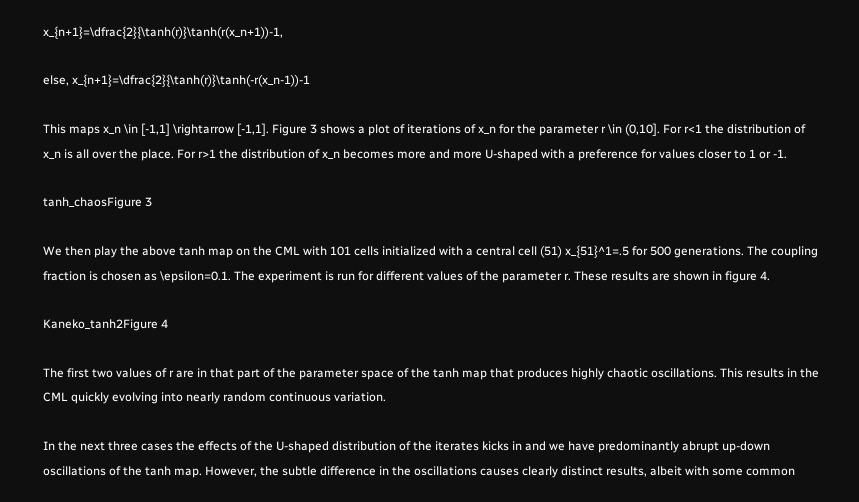x_{n+1}=\dfrac{2}{\tanh(r)}\tanh(r(x_n+1))-1,

else, x_{n+1}=\dfrac{2}{\tanh(r)}\tanh(-r(x_n-1))-1

This maps x_n \in [-1,1] \rightarrow [-1,1]. Figure 3 shows a plot of iterations of x_n for the parameter r \in (0,10]. For r<1 the distribution of x_n is all over the place. For r>1 the distribution of x_n becomes more and more U-shaped with a preference for values closer to 1 or -1.

tanh_chaosFigure 3

We then play the above tanh map on the CML with 101 cells initialized with a central cell (51) x_{51}^1=.5 for 500 generations. The coupling fraction is chosen as \epsilon=0.1. The experiment is run for different values of the parameter r. These results are shown in figure 4.

Kaneko_tanh2Figure 4

The first two values of r are in that part of the parameter space of the tanh map that produces highly chaotic oscillations. This results in the CML quickly evolving into nearly random continuous variation.

In the next three cases the effects of the U-shaped distribution of the iterates kicks in and we have predominantly abrupt up-down oscillations of the tanh map. However, the subtle difference in the oscillations causes clearly distinct results, albeit with some common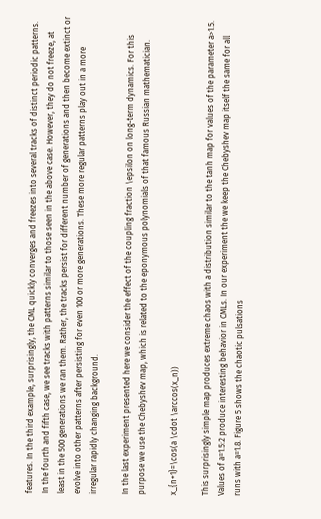features. In the third example, surprisingly, the CML quickly converges and freezes into several tracks of distinct periodic patterns. In the fourth and fifth case, we see tracks with patterns similar to those seen in the above case. However, they do not freeze, at least in the 500 generations we ran them. Rather, the tracks persist for different number of generations and then become extinct or evolve into other patterns after persisting for even 100 or more generations. These more regular patterns play out in a more irregular rapidly changing background.

In the last experiment presented here we consider the effect of the coupling fraction \epsilon on long-term dynamics. For this purpose we use the Chebyshev map, which is related to the eponymous polynomials of that famous Russian mathematician.

x_{n+1}=\cos(a \cdot \arccos(x_n))

This surprisingly simple map produces extreme chaos with a distribution similar to the tanh map for values of the parameter a>1.5. Values of a=1.5:2 produce interesting behavior in CMLs. In our experiment the we keep the Chebyshev map itself the same for all runs with a=1.8. Figure 5 shows the chaotic pulsations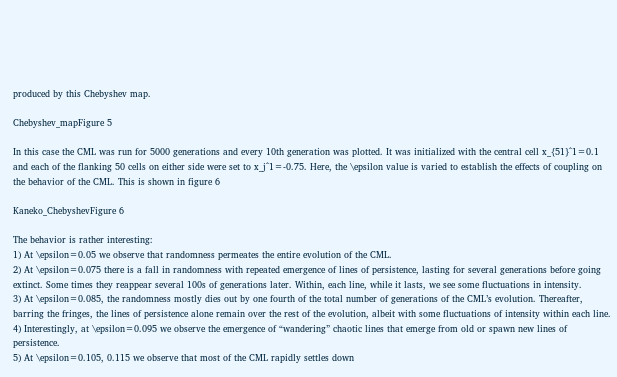produced by this Chebyshev map.

Chebyshev_mapFigure 5

In this case the CML was run for 5000 generations and every 10th generation was plotted. It was initialized with the central cell x_{51}^1=0.1 and each of the flanking 50 cells on either side were set to x_j^1=-0.75. Here, the \epsilon value is varied to establish the effects of coupling on the behavior of the CML. This is shown in figure 6

Kaneko_ChebyshevFigure 6

The behavior is rather interesting:
1) At \epsilon=0.05 we observe that randomness permeates the entire evolution of the CML.
2) At \epsilon=0.075 there is a fall in randomness with repeated emergence of lines of persistence, lasting for several generations before going extinct. Some times they reappear several 100s of generations later. Within, each line, while it lasts, we see some fluctuations in intensity.
3) At \epsilon=0.085, the randomness mostly dies out by one fourth of the total number of generations of the CML’s evolution. Thereafter, barring the fringes, the lines of persistence alone remain over the rest of the evolution, albeit with some fluctuations of intensity within each line.
4) Interestingly, at \epsilon=0.095 we observe the emergence of “wandering” chaotic lines that emerge from old or spawn new lines of persistence.
5) At \epsilon=0.105, 0.115 we observe that most of the CML rapidly settles down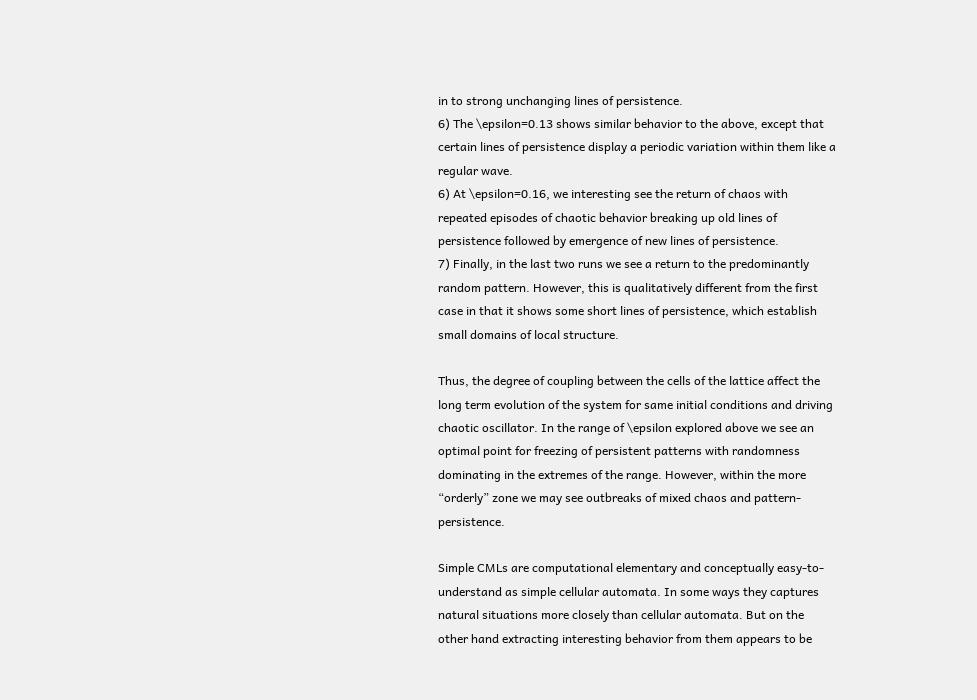in to strong unchanging lines of persistence.
6) The \epsilon=0.13 shows similar behavior to the above, except that certain lines of persistence display a periodic variation within them like a regular wave.
6) At \epsilon=0.16, we interesting see the return of chaos with repeated episodes of chaotic behavior breaking up old lines of persistence followed by emergence of new lines of persistence.
7) Finally, in the last two runs we see a return to the predominantly random pattern. However, this is qualitatively different from the first case in that it shows some short lines of persistence, which establish small domains of local structure.

Thus, the degree of coupling between the cells of the lattice affect the long term evolution of the system for same initial conditions and driving chaotic oscillator. In the range of \epsilon explored above we see an optimal point for freezing of persistent patterns with randomness dominating in the extremes of the range. However, within the more “orderly” zone we may see outbreaks of mixed chaos and pattern-persistence.

Simple CMLs are computational elementary and conceptually easy-to-understand as simple cellular automata. In some ways they captures natural situations more closely than cellular automata. But on the other hand extracting interesting behavior from them appears to be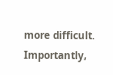more difficult. Importantly,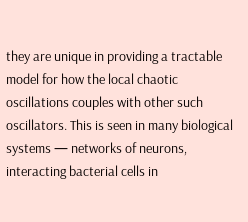they are unique in providing a tractable model for how the local chaotic oscillations couples with other such oscillators. This is seen in many biological systems — networks of neurons, interacting bacterial cells in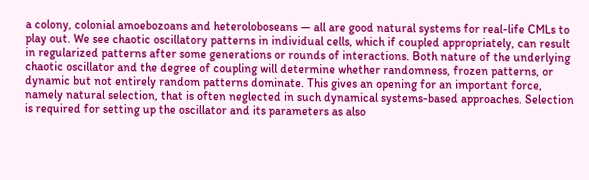a colony, colonial amoebozoans and heteroloboseans — all are good natural systems for real-life CMLs to play out. We see chaotic oscillatory patterns in individual cells, which if coupled appropriately, can result in regularized patterns after some generations or rounds of interactions. Both nature of the underlying chaotic oscillator and the degree of coupling will determine whether randomness, frozen patterns, or dynamic but not entirely random patterns dominate. This gives an opening for an important force, namely natural selection, that is often neglected in such dynamical systems-based approaches. Selection is required for setting up the oscillator and its parameters as also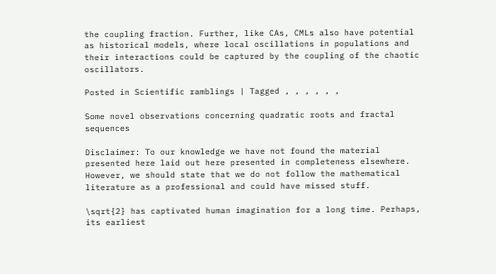the coupling fraction. Further, like CAs, CMLs also have potential as historical models, where local oscillations in populations and their interactions could be captured by the coupling of the chaotic oscillators.

Posted in Scientific ramblings | Tagged , , , , , ,

Some novel observations concerning quadratic roots and fractal sequences

Disclaimer: To our knowledge we have not found the material presented here laid out here presented in completeness elsewhere. However, we should state that we do not follow the mathematical literature as a professional and could have missed stuff.

\sqrt{2} has captivated human imagination for a long time. Perhaps, its earliest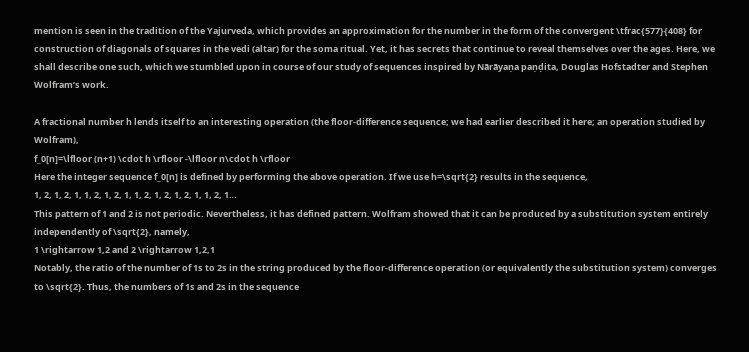mention is seen in the tradition of the Yajurveda, which provides an approximation for the number in the form of the convergent \tfrac{577}{408} for construction of diagonals of squares in the vedi (altar) for the soma ritual. Yet, it has secrets that continue to reveal themselves over the ages. Here, we shall describe one such, which we stumbled upon in course of our study of sequences inspired by Nārāyaṇa paṇḍita, Douglas Hofstadter and Stephen Wolfram’s work.

A fractional number h lends itself to an interesting operation (the floor-difference sequence; we had earlier described it here; an operation studied by Wolfram),
f_0[n]=\lfloor (n+1) \cdot h \rfloor -\lfloor n\cdot h \rfloor
Here the integer sequence f_0[n] is defined by performing the above operation. If we use h=\sqrt{2} results in the sequence,
1, 2, 1, 2, 1, 1, 2, 1, 2, 1, 1, 2, 1, 2, 1, 2, 1, 1, 2, 1…
This pattern of 1 and 2 is not periodic. Nevertheless, it has defined pattern. Wolfram showed that it can be produced by a substitution system entirely independently of \sqrt{2}, namely,
1 \rightarrow 1,2 and 2 \rightarrow 1,2,1
Notably, the ratio of the number of 1s to 2s in the string produced by the floor-difference operation (or equivalently the substitution system) converges to \sqrt{2}. Thus, the numbers of 1s and 2s in the sequence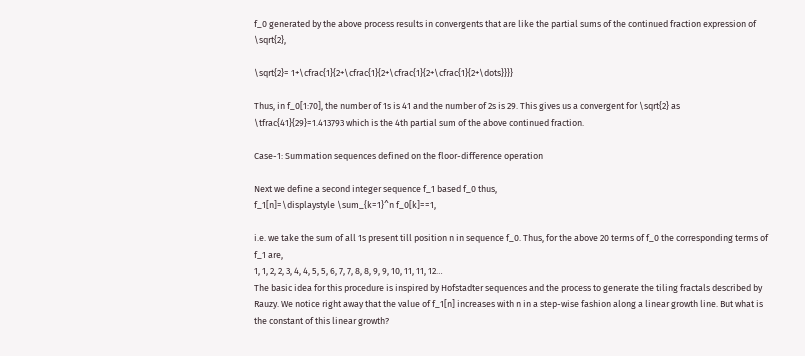f_0 generated by the above process results in convergents that are like the partial sums of the continued fraction expression of \sqrt{2},

\sqrt{2}= 1+\cfrac{1}{2+\cfrac{1}{2+\cfrac{1}{2+\cfrac{1}{2+\dots}}}}

Thus, in f_0[1:70], the number of 1s is 41 and the number of 2s is 29. This gives us a convergent for \sqrt{2} as \tfrac{41}{29}=1.413793 which is the 4th partial sum of the above continued fraction.

Case-1: Summation sequences defined on the floor-difference operation

Next we define a second integer sequence f_1 based f_0 thus,
f_1[n]=\displaystyle \sum_{k=1}^n f_0[k]==1,

i.e. we take the sum of all 1s present till position n in sequence f_0. Thus, for the above 20 terms of f_0 the corresponding terms of f_1 are,
1, 1, 2, 2, 3, 4, 4, 5, 5, 6, 7, 7, 8, 8, 9, 9, 10, 11, 11, 12…
The basic idea for this procedure is inspired by Hofstadter sequences and the process to generate the tiling fractals described by Rauzy. We notice right away that the value of f_1[n] increases with n in a step-wise fashion along a linear growth line. But what is the constant of this linear growth?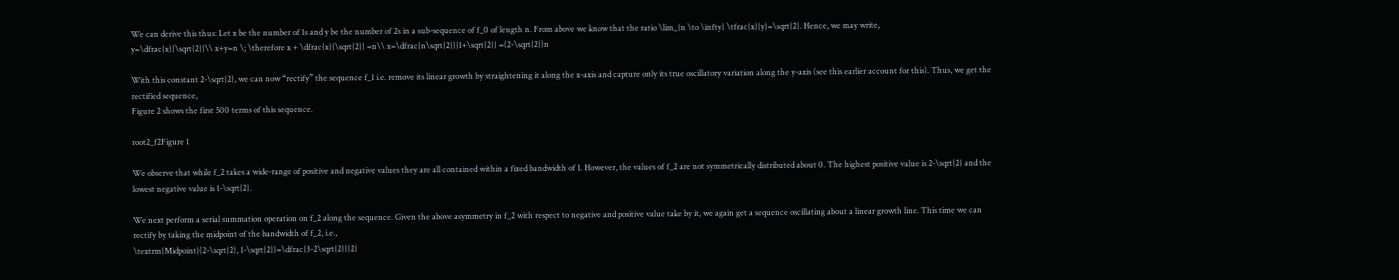We can derive this thus: Let x be the number of 1s and y be the number of 2s in a sub-sequence of f_0 of length n. From above we know that the ratio \lim_{n \to \infty} \tfrac{x}{y}=\sqrt{2}. Hence, we may write,
y=\dfrac{x}{\sqrt{2}}\\ x+y=n \; \therefore x + \dfrac{x}{\sqrt{2}} =n\\ x=\dfrac{n\sqrt{2}}{1+\sqrt{2}} =(2-\sqrt{2})n

With this constant 2-\sqrt{2}, we can now “rectify” the sequence f_1 i.e. remove its linear growth by straightening it along the x-axis and capture only its true oscillatory variation along the y-axis (see this earlier account for this). Thus, we get the rectified sequence,
Figure 2 shows the first 500 terms of this sequence.

root2_f2Figure 1

We observe that while f_2 takes a wide-range of positive and negative values they are all contained within a fixed bandwidth of 1. However, the values of f_2 are not symmetrically distributed about 0. The highest positive value is 2-\sqrt{2} and the lowest negative value is 1-\sqrt{2}.

We next perform a serial summation operation on f_2 along the sequence. Given the above asymmetry in f_2 with respect to negative and positive value take by it, we again get a sequence oscillating about a linear growth line. This time we can rectify by taking the midpoint of the bandwidth of f_2, i.e.,
\textrm{Midpoint}(2-\sqrt{2}, 1-\sqrt{2})=\dfrac{3-2\sqrt{2}}{2}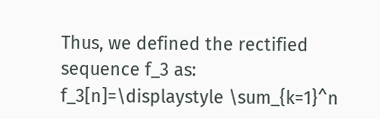Thus, we defined the rectified sequence f_3 as:
f_3[n]=\displaystyle \sum_{k=1}^n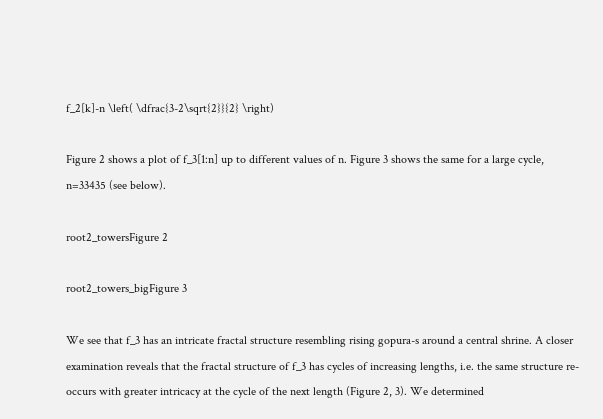f_2[k]-n \left( \dfrac{3-2\sqrt{2}}{2} \right)

Figure 2 shows a plot of f_3[1:n] up to different values of n. Figure 3 shows the same for a large cycle, n=33435 (see below).

root2_towersFigure 2

root2_towers_bigFigure 3

We see that f_3 has an intricate fractal structure resembling rising gopura-s around a central shrine. A closer examination reveals that the fractal structure of f_3 has cycles of increasing lengths, i.e. the same structure re-occurs with greater intricacy at the cycle of the next length (Figure 2, 3). We determined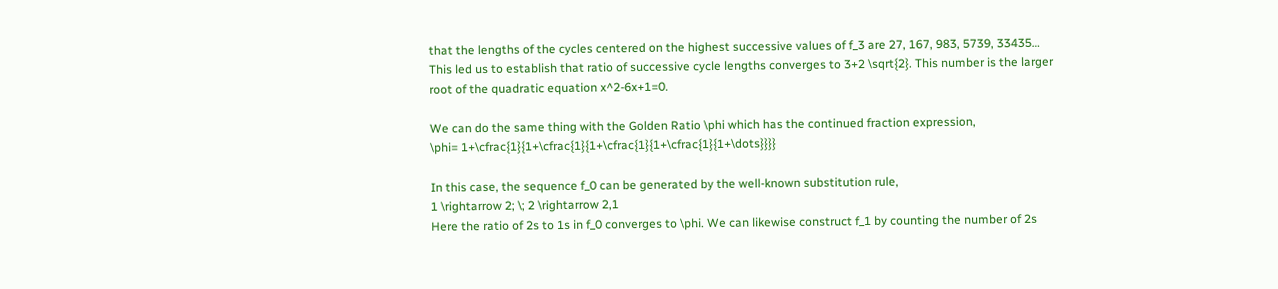that the lengths of the cycles centered on the highest successive values of f_3 are 27, 167, 983, 5739, 33435… This led us to establish that ratio of successive cycle lengths converges to 3+2 \sqrt{2}. This number is the larger root of the quadratic equation x^2-6x+1=0.

We can do the same thing with the Golden Ratio \phi which has the continued fraction expression,
\phi= 1+\cfrac{1}{1+\cfrac{1}{1+\cfrac{1}{1+\cfrac{1}{1+\dots}}}}

In this case, the sequence f_0 can be generated by the well-known substitution rule,
1 \rightarrow 2; \; 2 \rightarrow 2,1
Here the ratio of 2s to 1s in f_0 converges to \phi. We can likewise construct f_1 by counting the number of 2s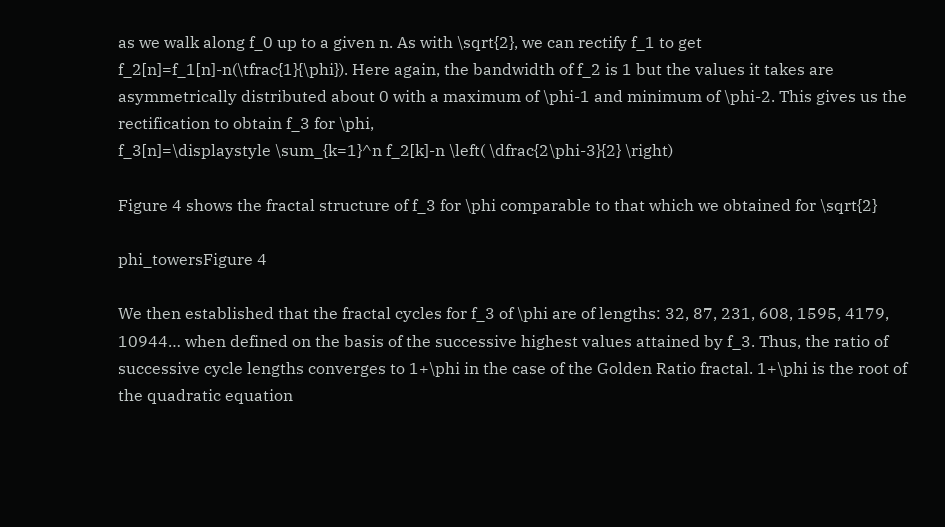as we walk along f_0 up to a given n. As with \sqrt{2}, we can rectify f_1 to get f_2[n]=f_1[n]-n(\tfrac{1}{\phi}). Here again, the bandwidth of f_2 is 1 but the values it takes are asymmetrically distributed about 0 with a maximum of \phi-1 and minimum of \phi-2. This gives us the rectification to obtain f_3 for \phi,
f_3[n]=\displaystyle \sum_{k=1}^n f_2[k]-n \left( \dfrac{2\phi-3}{2} \right)

Figure 4 shows the fractal structure of f_3 for \phi comparable to that which we obtained for \sqrt{2}

phi_towersFigure 4

We then established that the fractal cycles for f_3 of \phi are of lengths: 32, 87, 231, 608, 1595, 4179, 10944… when defined on the basis of the successive highest values attained by f_3. Thus, the ratio of successive cycle lengths converges to 1+\phi in the case of the Golden Ratio fractal. 1+\phi is the root of the quadratic equation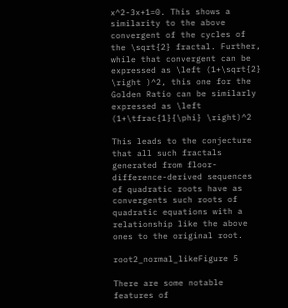x^2-3x+1=0. This shows a similarity to the above convergent of the cycles of the \sqrt{2} fractal. Further, while that convergent can be expressed as \left (1+\sqrt{2} \right )^2, this one for the Golden Ratio can be similarly expressed as \left (1+\tfrac{1}{\phi} \right)^2

This leads to the conjecture that all such fractals generated from floor-difference-derived sequences of quadratic roots have as convergents such roots of quadratic equations with a relationship like the above ones to the original root.

root2_normal_likeFigure 5

There are some notable features of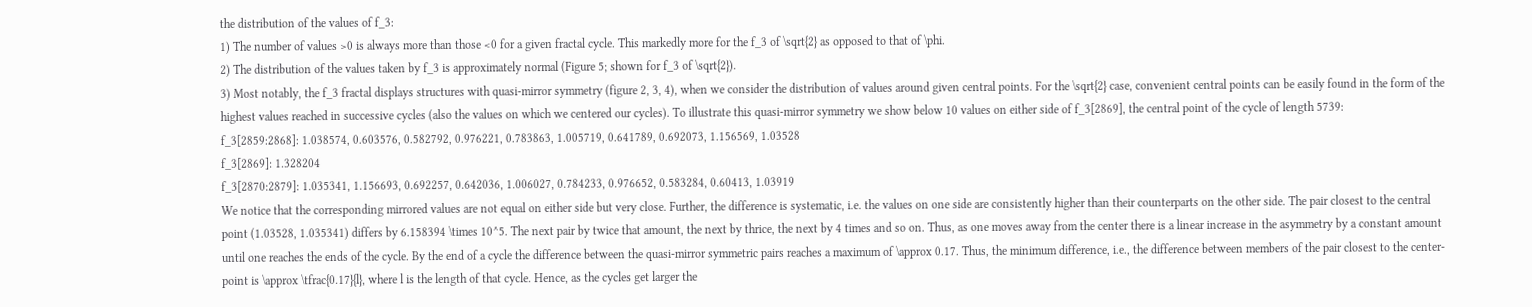the distribution of the values of f_3:
1) The number of values >0 is always more than those <0 for a given fractal cycle. This markedly more for the f_3 of \sqrt{2} as opposed to that of \phi.
2) The distribution of the values taken by f_3 is approximately normal (Figure 5; shown for f_3 of \sqrt{2}).
3) Most notably, the f_3 fractal displays structures with quasi-mirror symmetry (figure 2, 3, 4), when we consider the distribution of values around given central points. For the \sqrt{2} case, convenient central points can be easily found in the form of the highest values reached in successive cycles (also the values on which we centered our cycles). To illustrate this quasi-mirror symmetry we show below 10 values on either side of f_3[2869], the central point of the cycle of length 5739:
f_3[2859:2868]: 1.038574, 0.603576, 0.582792, 0.976221, 0.783863, 1.005719, 0.641789, 0.692073, 1.156569, 1.03528
f_3[2869]: 1.328204
f_3[2870:2879]: 1.035341, 1.156693, 0.692257, 0.642036, 1.006027, 0.784233, 0.976652, 0.583284, 0.60413, 1.03919
We notice that the corresponding mirrored values are not equal on either side but very close. Further, the difference is systematic, i.e. the values on one side are consistently higher than their counterparts on the other side. The pair closest to the central point (1.03528, 1.035341) differs by 6.158394 \times 10^5. The next pair by twice that amount, the next by thrice, the next by 4 times and so on. Thus, as one moves away from the center there is a linear increase in the asymmetry by a constant amount until one reaches the ends of the cycle. By the end of a cycle the difference between the quasi-mirror symmetric pairs reaches a maximum of \approx 0.17. Thus, the minimum difference, i.e., the difference between members of the pair closest to the center-point is \approx \tfrac{0.17}{l}, where l is the length of that cycle. Hence, as the cycles get larger the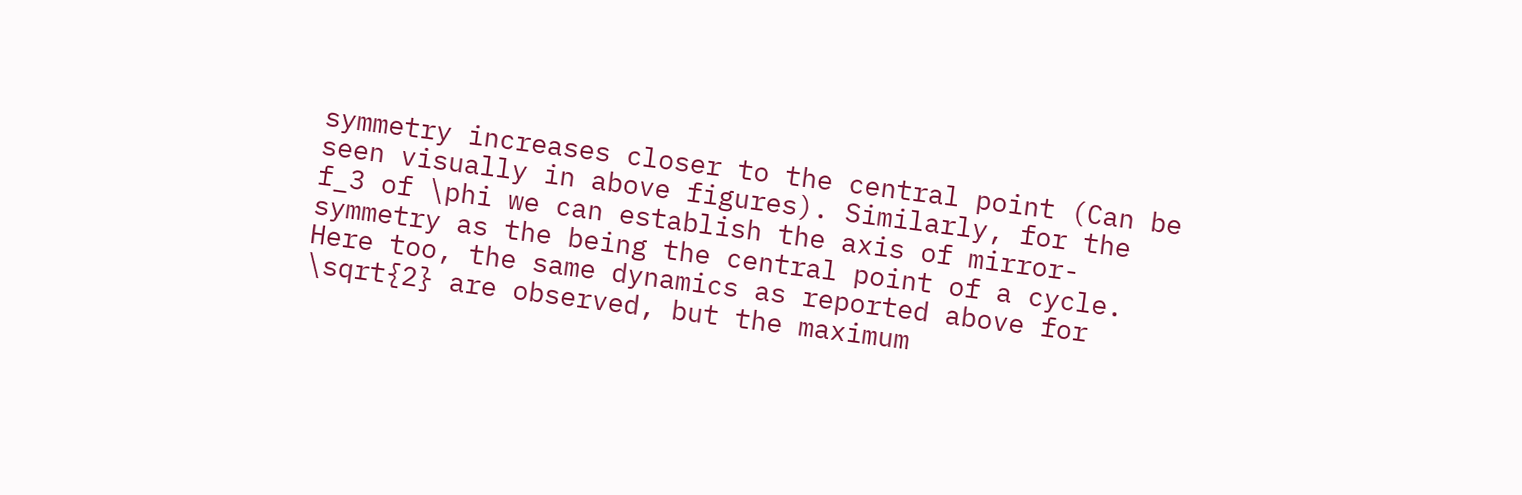symmetry increases closer to the central point (Can be seen visually in above figures). Similarly, for the f_3 of \phi we can establish the axis of mirror-symmetry as the being the central point of a cycle. Here too, the same dynamics as reported above for \sqrt{2} are observed, but the maximum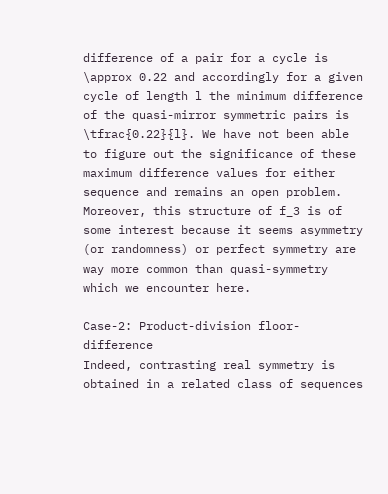difference of a pair for a cycle is \approx 0.22 and accordingly for a given cycle of length l the minimum difference of the quasi-mirror symmetric pairs is \tfrac{0.22}{l}. We have not been able to figure out the significance of these maximum difference values for either sequence and remains an open problem. Moreover, this structure of f_3 is of some interest because it seems asymmetry (or randomness) or perfect symmetry are way more common than quasi-symmetry which we encounter here.

Case-2: Product-division floor-difference
Indeed, contrasting real symmetry is obtained in a related class of sequences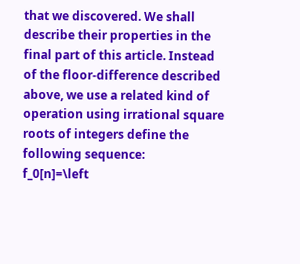that we discovered. We shall describe their properties in the final part of this article. Instead of the floor-difference described above, we use a related kind of operation using irrational square roots of integers define the following sequence:
f_0[n]=\left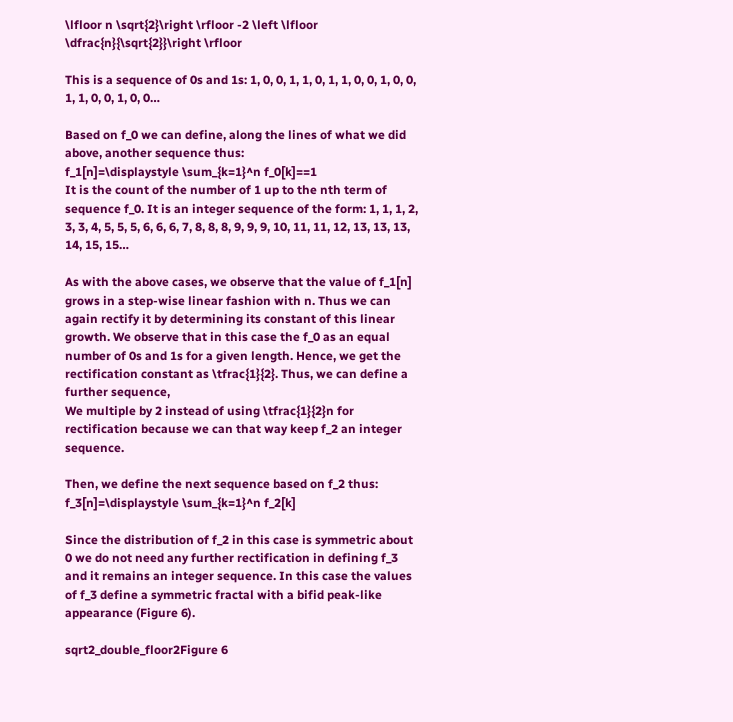\lfloor n \sqrt{2}\right \rfloor -2 \left \lfloor \dfrac{n}{\sqrt{2}}\right \rfloor

This is a sequence of 0s and 1s: 1, 0, 0, 1, 1, 0, 1, 1, 0, 0, 1, 0, 0, 1, 1, 0, 0, 1, 0, 0…

Based on f_0 we can define, along the lines of what we did above, another sequence thus:
f_1[n]=\displaystyle \sum_{k=1}^n f_0[k]==1
It is the count of the number of 1 up to the nth term of sequence f_0. It is an integer sequence of the form: 1, 1, 1, 2, 3, 3, 4, 5, 5, 5, 6, 6, 6, 7, 8, 8, 8, 9, 9, 9, 10, 11, 11, 12, 13, 13, 13, 14, 15, 15…

As with the above cases, we observe that the value of f_1[n] grows in a step-wise linear fashion with n. Thus we can again rectify it by determining its constant of this linear growth. We observe that in this case the f_0 as an equal number of 0s and 1s for a given length. Hence, we get the rectification constant as \tfrac{1}{2}. Thus, we can define a further sequence,
We multiple by 2 instead of using \tfrac{1}{2}n for rectification because we can that way keep f_2 an integer sequence.

Then, we define the next sequence based on f_2 thus:
f_3[n]=\displaystyle \sum_{k=1}^n f_2[k]

Since the distribution of f_2 in this case is symmetric about 0 we do not need any further rectification in defining f_3 and it remains an integer sequence. In this case the values of f_3 define a symmetric fractal with a bifid peak-like appearance (Figure 6).

sqrt2_double_floor2Figure 6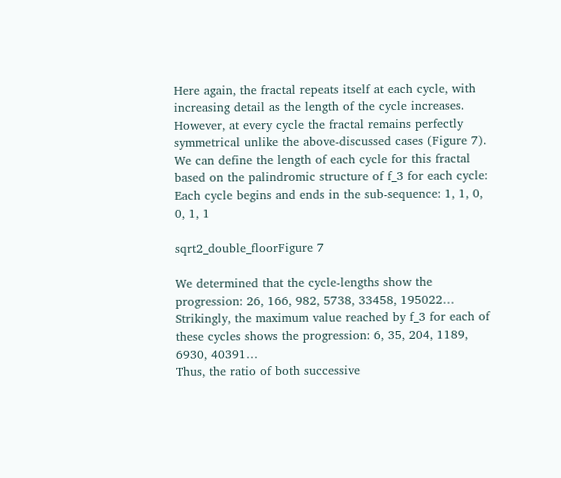Here again, the fractal repeats itself at each cycle, with increasing detail as the length of the cycle increases. However, at every cycle the fractal remains perfectly symmetrical unlike the above-discussed cases (Figure 7). We can define the length of each cycle for this fractal based on the palindromic structure of f_3 for each cycle: Each cycle begins and ends in the sub-sequence: 1, 1, 0, 0, 1, 1

sqrt2_double_floorFigure 7

We determined that the cycle-lengths show the progression: 26, 166, 982, 5738, 33458, 195022…
Strikingly, the maximum value reached by f_3 for each of these cycles shows the progression: 6, 35, 204, 1189, 6930, 40391…
Thus, the ratio of both successive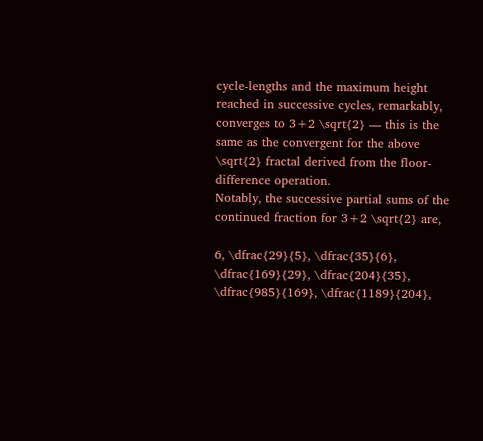cycle-lengths and the maximum height reached in successive cycles, remarkably, converges to 3+2 \sqrt{2} — this is the same as the convergent for the above \sqrt{2} fractal derived from the floor-difference operation.
Notably, the successive partial sums of the continued fraction for 3+2 \sqrt{2} are,

6, \dfrac{29}{5}, \dfrac{35}{6}, \dfrac{169}{29}, \dfrac{204}{35}, \dfrac{985}{169}, \dfrac{1189}{204},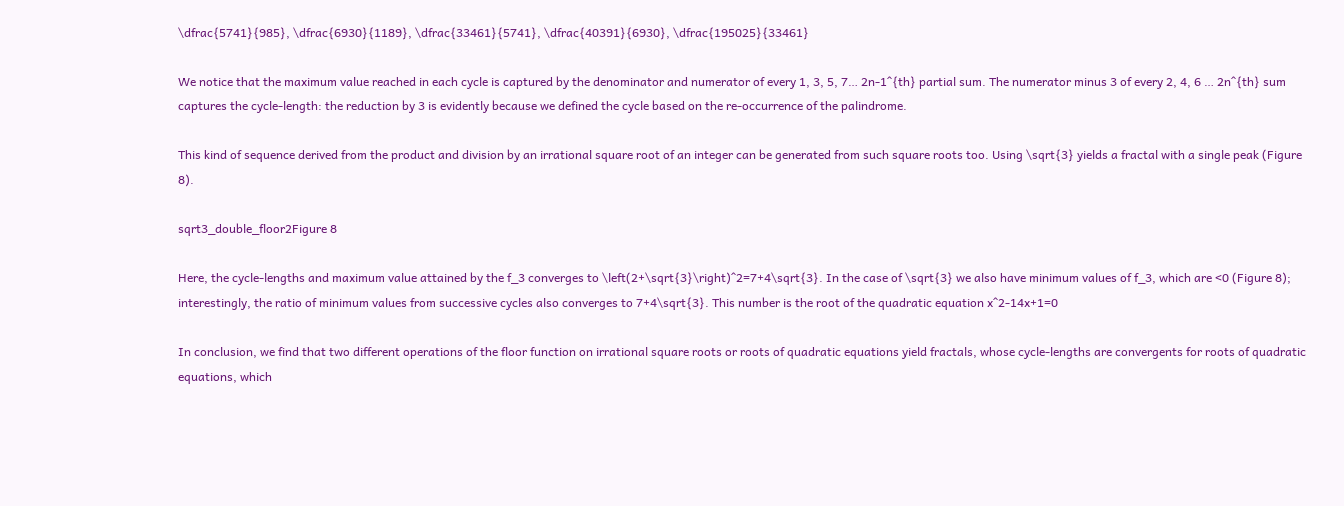\dfrac{5741}{985}, \dfrac{6930}{1189}, \dfrac{33461}{5741}, \dfrac{40391}{6930}, \dfrac{195025}{33461}

We notice that the maximum value reached in each cycle is captured by the denominator and numerator of every 1, 3, 5, 7… 2n-1^{th} partial sum. The numerator minus 3 of every 2, 4, 6 … 2n^{th} sum captures the cycle-length: the reduction by 3 is evidently because we defined the cycle based on the re-occurrence of the palindrome.

This kind of sequence derived from the product and division by an irrational square root of an integer can be generated from such square roots too. Using \sqrt{3} yields a fractal with a single peak (Figure 8).

sqrt3_double_floor2Figure 8

Here, the cycle-lengths and maximum value attained by the f_3 converges to \left(2+\sqrt{3}\right)^2=7+4\sqrt{3}. In the case of \sqrt{3} we also have minimum values of f_3, which are <0 (Figure 8); interestingly, the ratio of minimum values from successive cycles also converges to 7+4\sqrt{3}. This number is the root of the quadratic equation x^2-14x+1=0

In conclusion, we find that two different operations of the floor function on irrational square roots or roots of quadratic equations yield fractals, whose cycle-lengths are convergents for roots of quadratic equations, which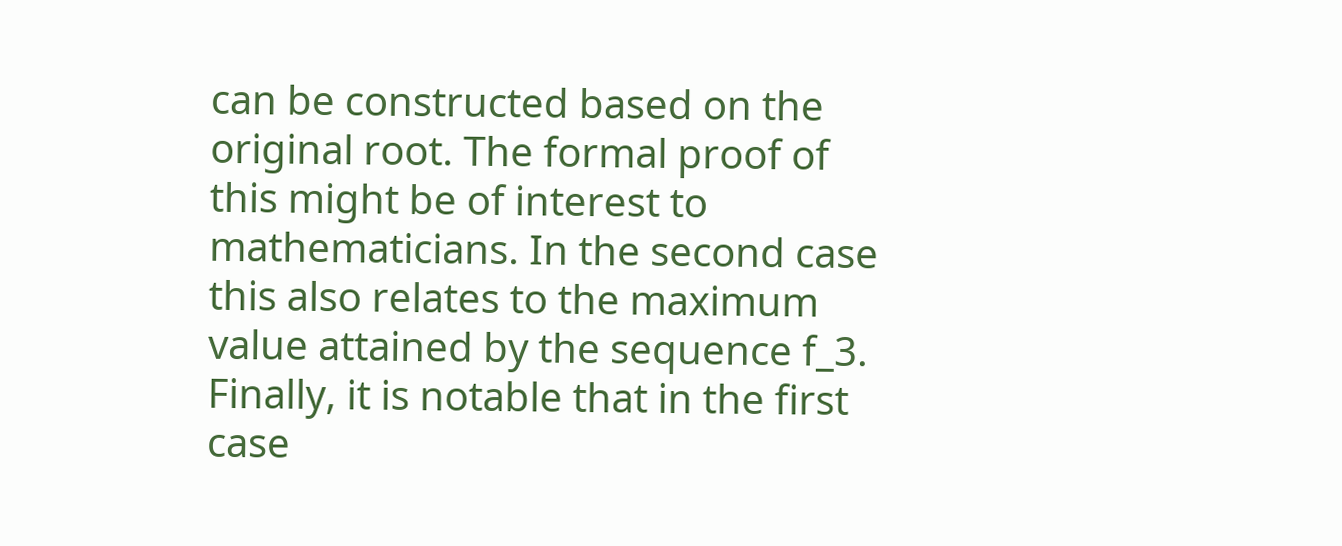can be constructed based on the original root. The formal proof of this might be of interest to mathematicians. In the second case this also relates to the maximum value attained by the sequence f_3. Finally, it is notable that in the first case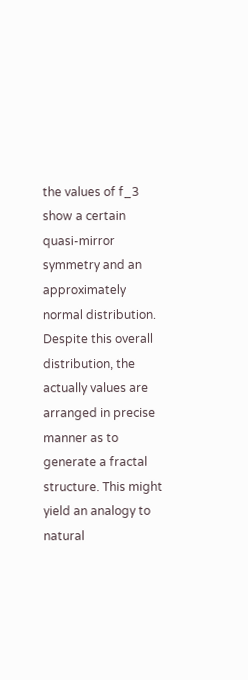the values of f_3 show a certain quasi-mirror symmetry and an approximately normal distribution. Despite this overall distribution, the actually values are arranged in precise manner as to generate a fractal structure. This might yield an analogy to natural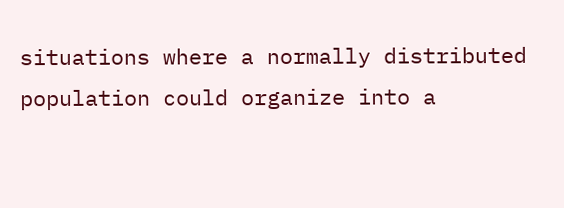situations where a normally distributed population could organize into a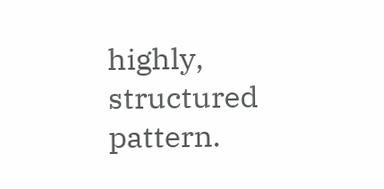highly, structured pattern.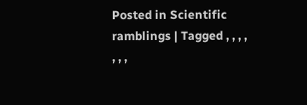Posted in Scientific ramblings | Tagged , , , , , , ,